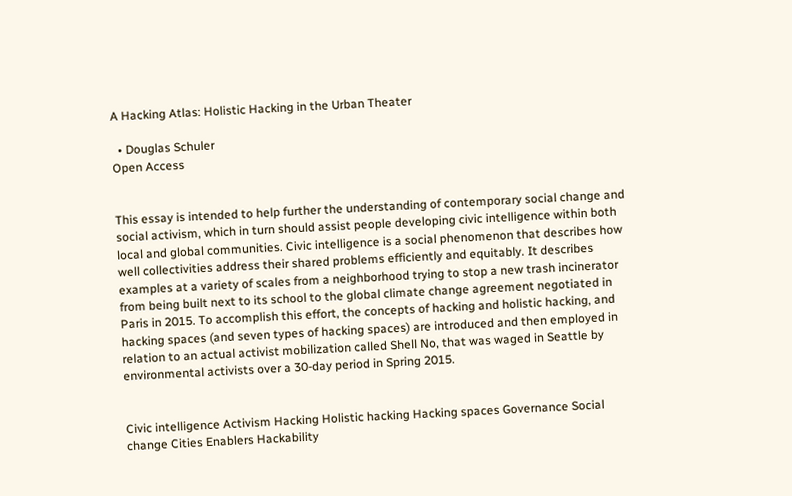A Hacking Atlas: Holistic Hacking in the Urban Theater

  • Douglas Schuler
Open Access


This essay is intended to help further the understanding of contemporary social change and social activism, which in turn should assist people developing civic intelligence within both local and global communities. Civic intelligence is a social phenomenon that describes how well collectivities address their shared problems efficiently and equitably. It describes examples at a variety of scales from a neighborhood trying to stop a new trash incinerator from being built next to its school to the global climate change agreement negotiated in Paris in 2015. To accomplish this effort, the concepts of hacking and holistic hacking, and hacking spaces (and seven types of hacking spaces) are introduced and then employed in relation to an actual activist mobilization called Shell No, that was waged in Seattle by environmental activists over a 30-day period in Spring 2015.


Civic intelligence Activism Hacking Holistic hacking Hacking spaces Governance Social change Cities Enablers Hackability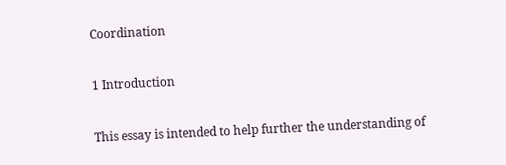Coordination

1 Introduction

This essay is intended to help further the understanding of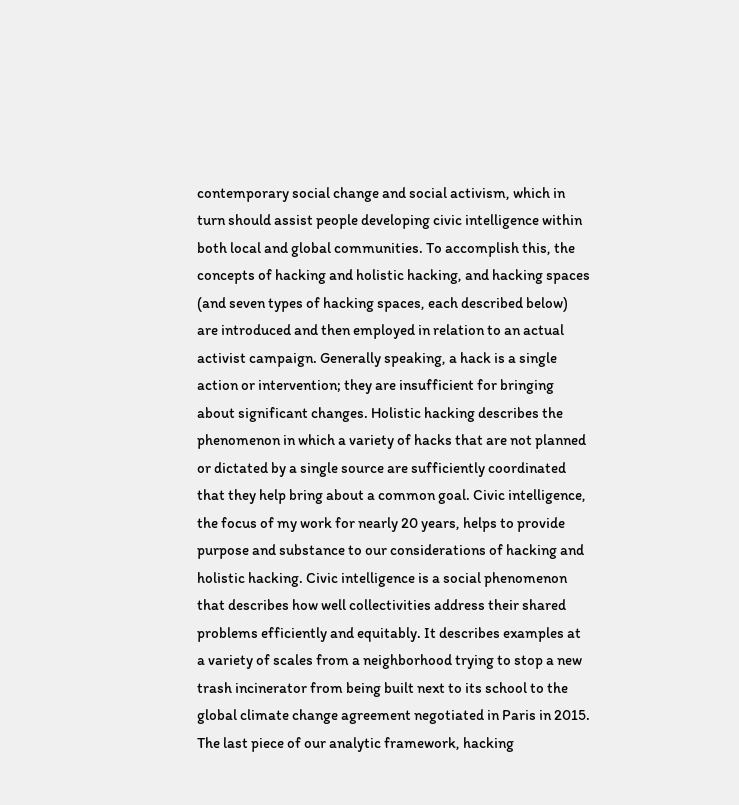contemporary social change and social activism, which in turn should assist people developing civic intelligence within both local and global communities. To accomplish this, the concepts of hacking and holistic hacking, and hacking spaces (and seven types of hacking spaces, each described below) are introduced and then employed in relation to an actual activist campaign. Generally speaking, a hack is a single action or intervention; they are insufficient for bringing about significant changes. Holistic hacking describes the phenomenon in which a variety of hacks that are not planned or dictated by a single source are sufficiently coordinated that they help bring about a common goal. Civic intelligence, the focus of my work for nearly 20 years, helps to provide purpose and substance to our considerations of hacking and holistic hacking. Civic intelligence is a social phenomenon that describes how well collectivities address their shared problems efficiently and equitably. It describes examples at a variety of scales from a neighborhood trying to stop a new trash incinerator from being built next to its school to the global climate change agreement negotiated in Paris in 2015. The last piece of our analytic framework, hacking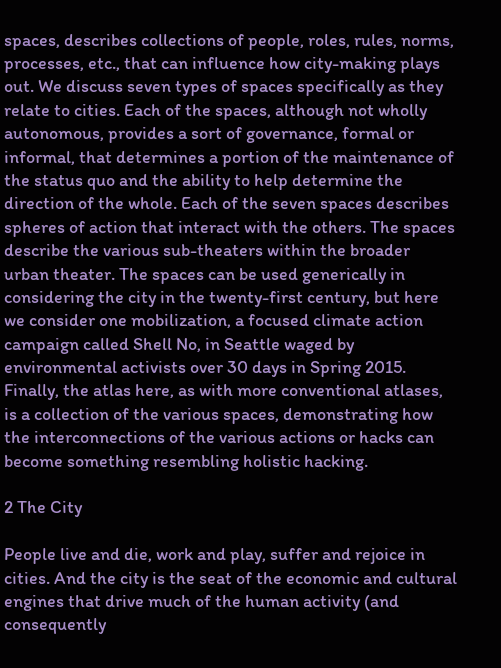spaces, describes collections of people, roles, rules, norms, processes, etc., that can influence how city-making plays out. We discuss seven types of spaces specifically as they relate to cities. Each of the spaces, although not wholly autonomous, provides a sort of governance, formal or informal, that determines a portion of the maintenance of the status quo and the ability to help determine the direction of the whole. Each of the seven spaces describes spheres of action that interact with the others. The spaces describe the various sub-theaters within the broader urban theater. The spaces can be used generically in considering the city in the twenty-first century, but here we consider one mobilization, a focused climate action campaign called Shell No, in Seattle waged by environmental activists over 30 days in Spring 2015. Finally, the atlas here, as with more conventional atlases, is a collection of the various spaces, demonstrating how the interconnections of the various actions or hacks can become something resembling holistic hacking.

2 The City

People live and die, work and play, suffer and rejoice in cities. And the city is the seat of the economic and cultural engines that drive much of the human activity (and consequently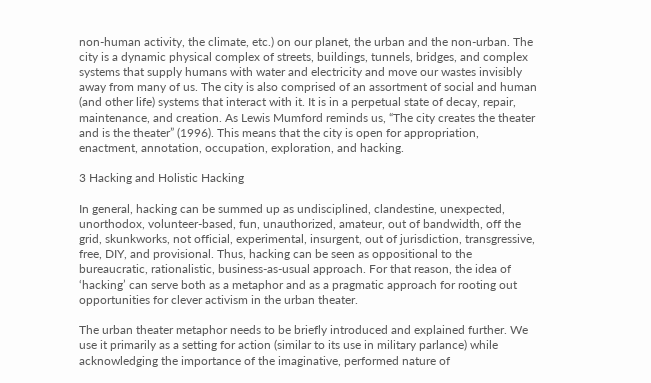non-human activity, the climate, etc.) on our planet, the urban and the non-urban. The city is a dynamic physical complex of streets, buildings, tunnels, bridges, and complex systems that supply humans with water and electricity and move our wastes invisibly away from many of us. The city is also comprised of an assortment of social and human (and other life) systems that interact with it. It is in a perpetual state of decay, repair, maintenance, and creation. As Lewis Mumford reminds us, “The city creates the theater and is the theater” (1996). This means that the city is open for appropriation, enactment, annotation, occupation, exploration, and hacking.

3 Hacking and Holistic Hacking

In general, hacking can be summed up as undisciplined, clandestine, unexpected, unorthodox, volunteer-based, fun, unauthorized, amateur, out of bandwidth, off the grid, skunkworks, not official, experimental, insurgent, out of jurisdiction, transgressive, free, DIY, and provisional. Thus, hacking can be seen as oppositional to the bureaucratic, rationalistic, business-as-usual approach. For that reason, the idea of ‘hacking’ can serve both as a metaphor and as a pragmatic approach for rooting out opportunities for clever activism in the urban theater.

The urban theater metaphor needs to be briefly introduced and explained further. We use it primarily as a setting for action (similar to its use in military parlance) while acknowledging the importance of the imaginative, performed nature of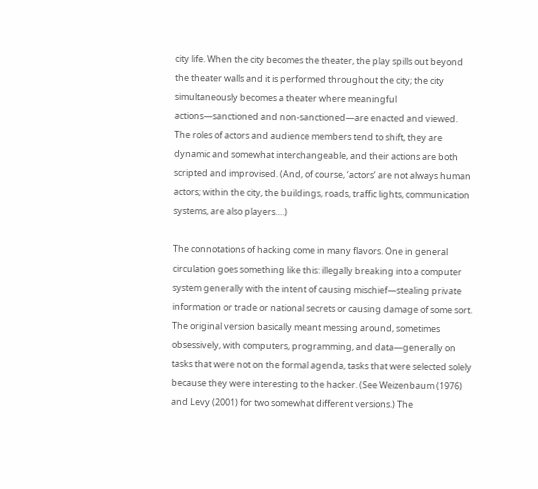city life. When the city becomes the theater, the play spills out beyond the theater walls and it is performed throughout the city; the city simultaneously becomes a theater where meaningful actions—sanctioned and non-sanctioned—are enacted and viewed. The roles of actors and audience members tend to shift, they are dynamic and somewhat interchangeable, and their actions are both scripted and improvised. (And, of course, ‘actors’ are not always human actors; within the city, the buildings, roads, traffic lights, communication systems, are also players….)

The connotations of hacking come in many flavors. One in general circulation goes something like this: illegally breaking into a computer system generally with the intent of causing mischief—stealing private information or trade or national secrets or causing damage of some sort. The original version basically meant messing around, sometimes obsessively, with computers, programming, and data—generally on tasks that were not on the formal agenda, tasks that were selected solely because they were interesting to the hacker. (See Weizenbaum (1976) and Levy (2001) for two somewhat different versions.) The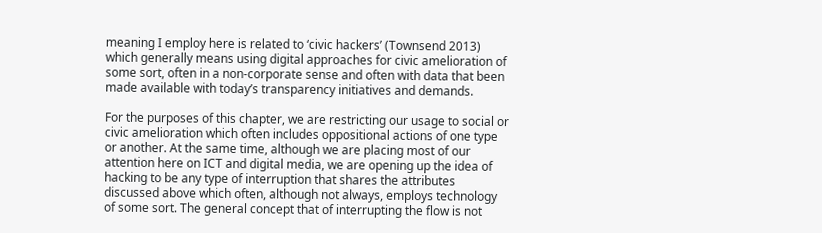meaning I employ here is related to ‘civic hackers’ (Townsend 2013) which generally means using digital approaches for civic amelioration of some sort, often in a non-corporate sense and often with data that been made available with today’s transparency initiatives and demands.

For the purposes of this chapter, we are restricting our usage to social or civic amelioration which often includes oppositional actions of one type or another. At the same time, although we are placing most of our attention here on ICT and digital media, we are opening up the idea of hacking to be any type of interruption that shares the attributes discussed above which often, although not always, employs technology of some sort. The general concept that of interrupting the flow is not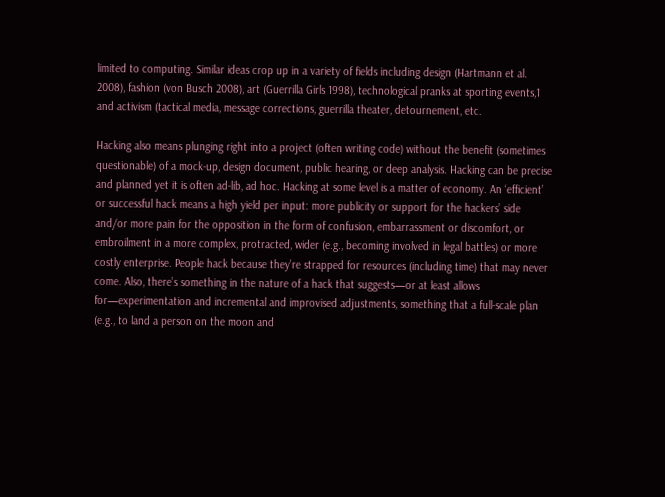limited to computing. Similar ideas crop up in a variety of fields including design (Hartmann et al. 2008), fashion (von Busch 2008), art (Guerrilla Girls 1998), technological pranks at sporting events,1 and activism (tactical media, message corrections, guerrilla theater, detournement, etc.

Hacking also means plunging right into a project (often writing code) without the benefit (sometimes questionable) of a mock-up, design document, public hearing, or deep analysis. Hacking can be precise and planned yet it is often ad-lib, ad hoc. Hacking at some level is a matter of economy. An ‘efficient’ or successful hack means a high yield per input: more publicity or support for the hackers’ side and/or more pain for the opposition in the form of confusion, embarrassment or discomfort, or embroilment in a more complex, protracted, wider (e.g., becoming involved in legal battles) or more costly enterprise. People hack because they’re strapped for resources (including time) that may never come. Also, there’s something in the nature of a hack that suggests—or at least allows for—experimentation and incremental and improvised adjustments, something that a full-scale plan (e.g., to land a person on the moon and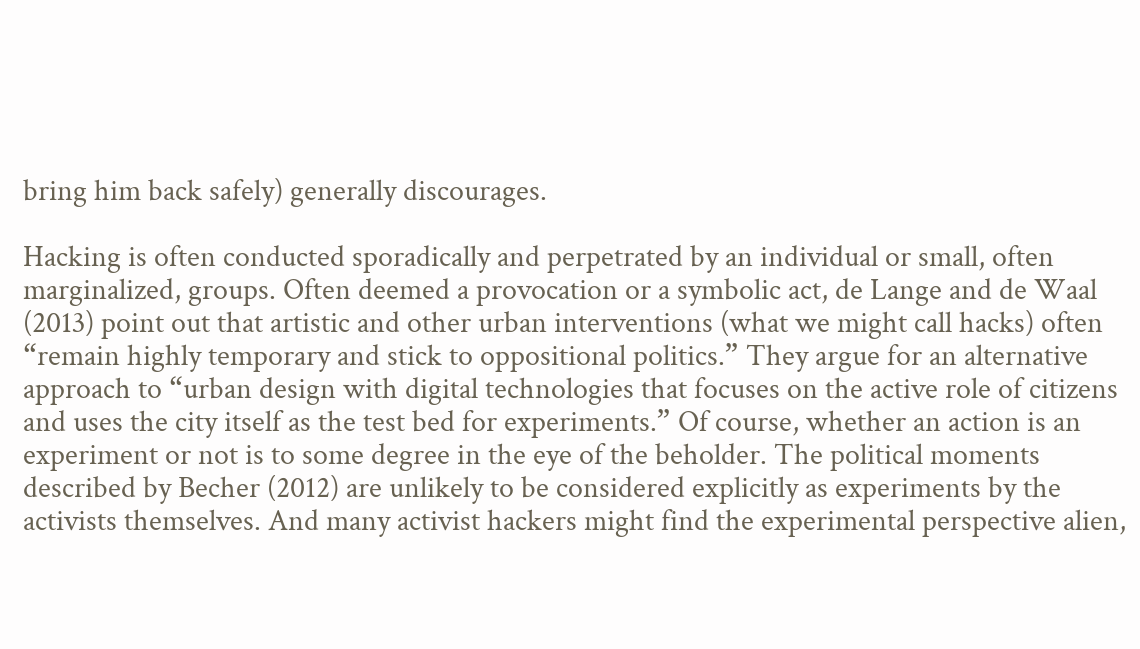bring him back safely) generally discourages.

Hacking is often conducted sporadically and perpetrated by an individual or small, often marginalized, groups. Often deemed a provocation or a symbolic act, de Lange and de Waal (2013) point out that artistic and other urban interventions (what we might call hacks) often “remain highly temporary and stick to oppositional politics.” They argue for an alternative approach to “urban design with digital technologies that focuses on the active role of citizens and uses the city itself as the test bed for experiments.” Of course, whether an action is an experiment or not is to some degree in the eye of the beholder. The political moments described by Becher (2012) are unlikely to be considered explicitly as experiments by the activists themselves. And many activist hackers might find the experimental perspective alien,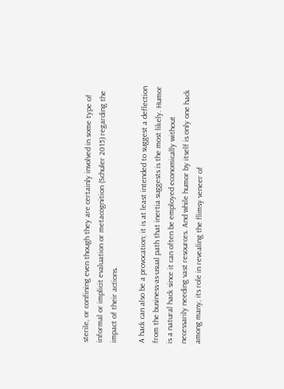sterile, or confining even though they are certainly involved in some type of informal or implicit evaluation or metacognition (Schuler 2015) regarding the impact of their actions.

A hack can also be a provocation; it is at least intended to suggest a deflection from the business-as-usual path that inertia suggests is the most likely. Humor is a natural hack since it can often be employed economically without necessarily needing vast resources. And while humor by itself is only one hack among many, its role in revealing the flimsy veneer of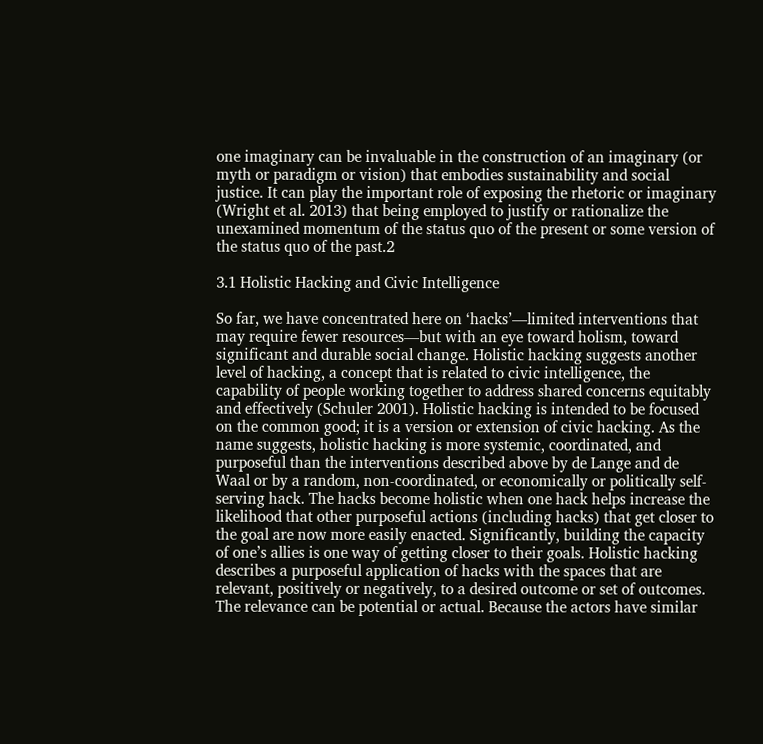one imaginary can be invaluable in the construction of an imaginary (or myth or paradigm or vision) that embodies sustainability and social justice. It can play the important role of exposing the rhetoric or imaginary (Wright et al. 2013) that being employed to justify or rationalize the unexamined momentum of the status quo of the present or some version of the status quo of the past.2

3.1 Holistic Hacking and Civic Intelligence

So far, we have concentrated here on ‘hacks’—limited interventions that may require fewer resources—but with an eye toward holism, toward significant and durable social change. Holistic hacking suggests another level of hacking, a concept that is related to civic intelligence, the capability of people working together to address shared concerns equitably and effectively (Schuler 2001). Holistic hacking is intended to be focused on the common good; it is a version or extension of civic hacking. As the name suggests, holistic hacking is more systemic, coordinated, and purposeful than the interventions described above by de Lange and de Waal or by a random, non-coordinated, or economically or politically self-serving hack. The hacks become holistic when one hack helps increase the likelihood that other purposeful actions (including hacks) that get closer to the goal are now more easily enacted. Significantly, building the capacity of one’s allies is one way of getting closer to their goals. Holistic hacking describes a purposeful application of hacks with the spaces that are relevant, positively or negatively, to a desired outcome or set of outcomes. The relevance can be potential or actual. Because the actors have similar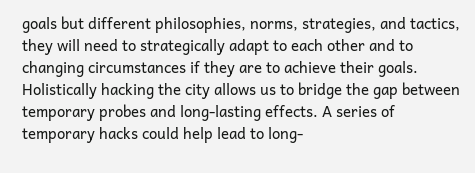goals but different philosophies, norms, strategies, and tactics, they will need to strategically adapt to each other and to changing circumstances if they are to achieve their goals. Holistically hacking the city allows us to bridge the gap between temporary probes and long-lasting effects. A series of temporary hacks could help lead to long-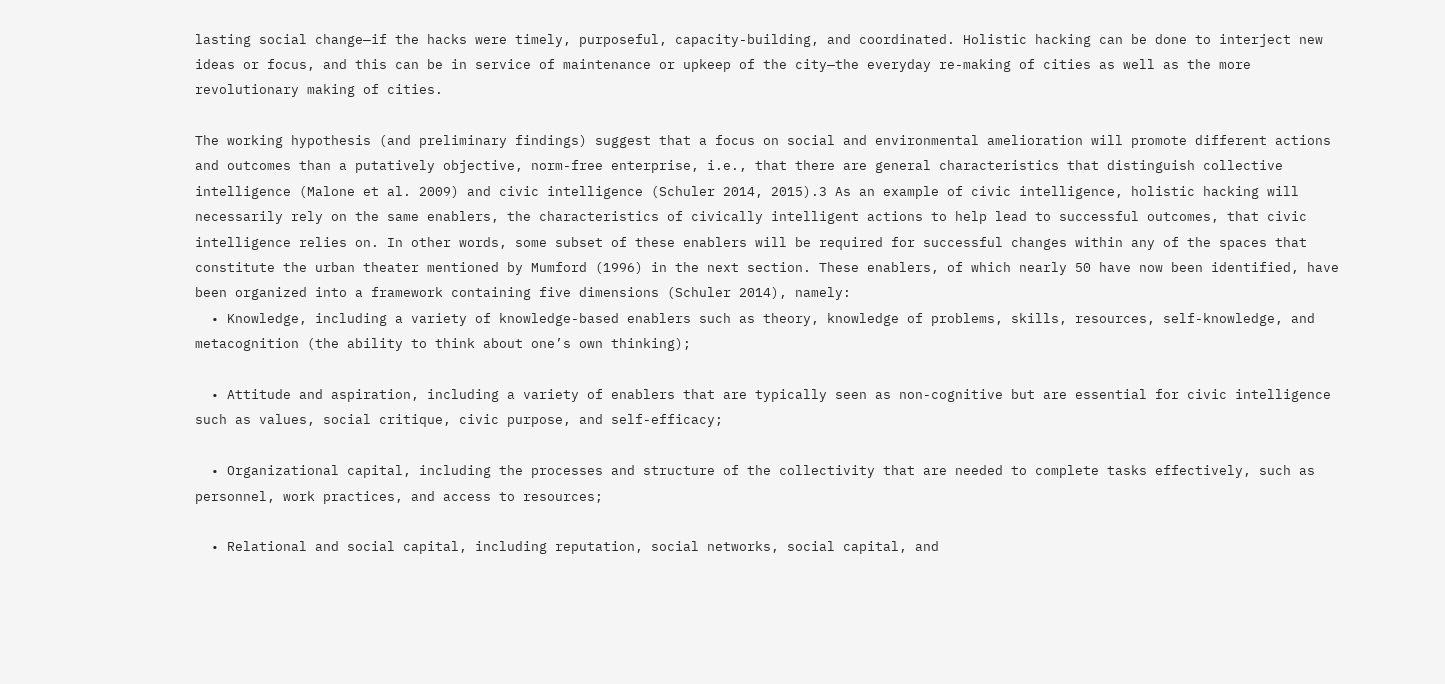lasting social change—if the hacks were timely, purposeful, capacity-building, and coordinated. Holistic hacking can be done to interject new ideas or focus, and this can be in service of maintenance or upkeep of the city—the everyday re-making of cities as well as the more revolutionary making of cities.

The working hypothesis (and preliminary findings) suggest that a focus on social and environmental amelioration will promote different actions and outcomes than a putatively objective, norm-free enterprise, i.e., that there are general characteristics that distinguish collective intelligence (Malone et al. 2009) and civic intelligence (Schuler 2014, 2015).3 As an example of civic intelligence, holistic hacking will necessarily rely on the same enablers, the characteristics of civically intelligent actions to help lead to successful outcomes, that civic intelligence relies on. In other words, some subset of these enablers will be required for successful changes within any of the spaces that constitute the urban theater mentioned by Mumford (1996) in the next section. These enablers, of which nearly 50 have now been identified, have been organized into a framework containing five dimensions (Schuler 2014), namely:
  • Knowledge, including a variety of knowledge-based enablers such as theory, knowledge of problems, skills, resources, self-knowledge, and metacognition (the ability to think about one’s own thinking);

  • Attitude and aspiration, including a variety of enablers that are typically seen as non-cognitive but are essential for civic intelligence such as values, social critique, civic purpose, and self-efficacy;

  • Organizational capital, including the processes and structure of the collectivity that are needed to complete tasks effectively, such as personnel, work practices, and access to resources;

  • Relational and social capital, including reputation, social networks, social capital, and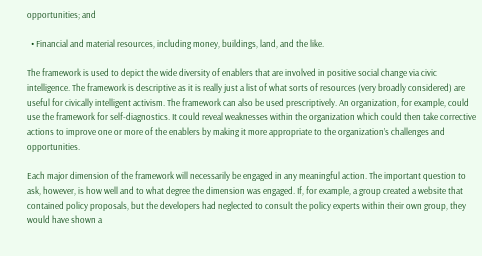opportunities; and

  • Financial and material resources, including money, buildings, land, and the like.

The framework is used to depict the wide diversity of enablers that are involved in positive social change via civic intelligence. The framework is descriptive as it is really just a list of what sorts of resources (very broadly considered) are useful for civically intelligent activism. The framework can also be used prescriptively. An organization, for example, could use the framework for self-diagnostics. It could reveal weaknesses within the organization which could then take corrective actions to improve one or more of the enablers by making it more appropriate to the organization’s challenges and opportunities.

Each major dimension of the framework will necessarily be engaged in any meaningful action. The important question to ask, however, is how well and to what degree the dimension was engaged. If, for example, a group created a website that contained policy proposals, but the developers had neglected to consult the policy experts within their own group, they would have shown a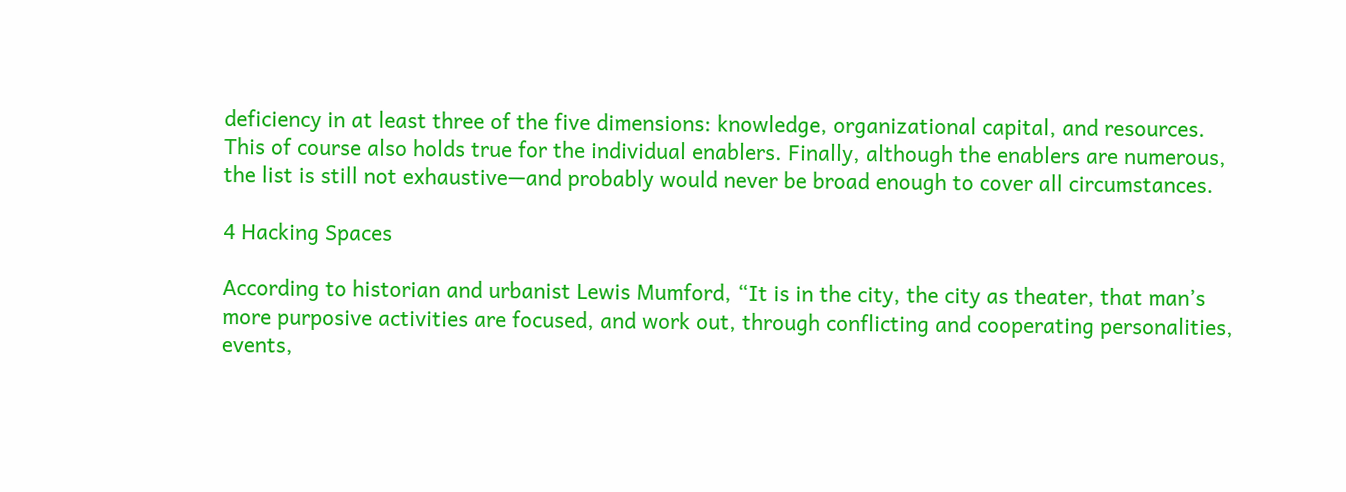deficiency in at least three of the five dimensions: knowledge, organizational capital, and resources. This of course also holds true for the individual enablers. Finally, although the enablers are numerous, the list is still not exhaustive—and probably would never be broad enough to cover all circumstances.

4 Hacking Spaces

According to historian and urbanist Lewis Mumford, “It is in the city, the city as theater, that man’s more purposive activities are focused, and work out, through conflicting and cooperating personalities, events,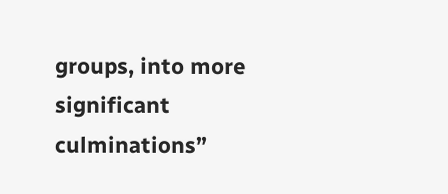groups, into more significant culminations”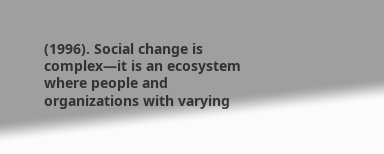(1996). Social change is complex—it is an ecosystem where people and organizations with varying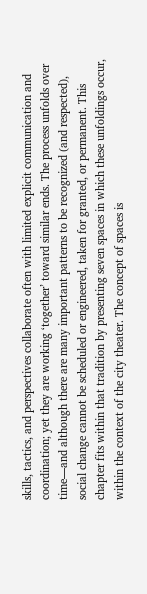skills, tactics, and perspectives collaborate often with limited explicit communication and coordination; yet they are working ‘together’ toward similar ends. The process unfolds over time—and although there are many important patterns to be recognized (and respected), social change cannot be scheduled or engineered, taken for granted, or permanent. This chapter fits within that tradition by presenting seven spaces in which these unfoldings occur, within the context of the city theater. The concept of spaces is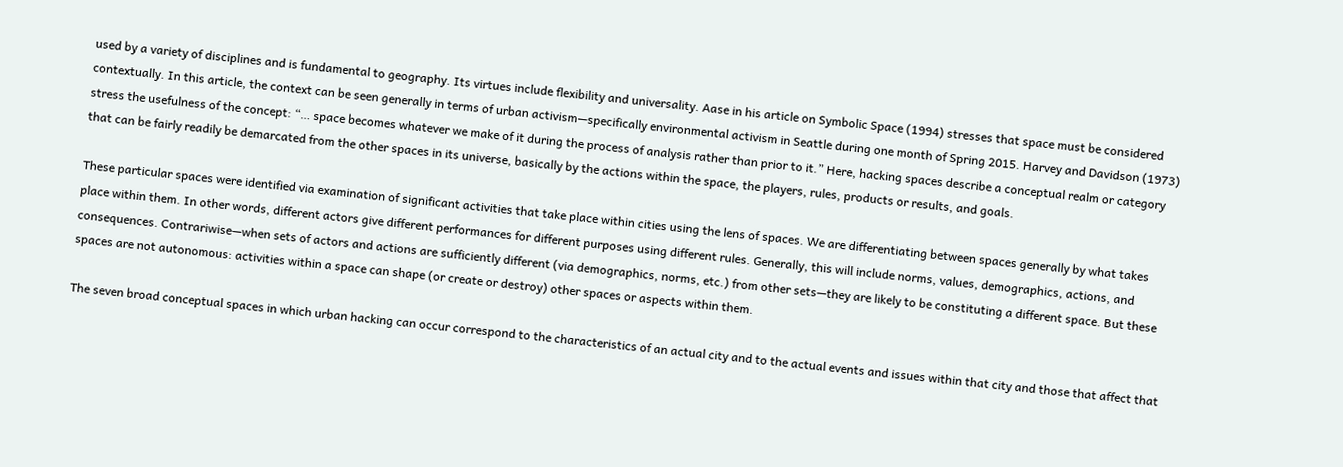used by a variety of disciplines and is fundamental to geography. Its virtues include flexibility and universality. Aase in his article on Symbolic Space (1994) stresses that space must be considered contextually. In this article, the context can be seen generally in terms of urban activism—specifically environmental activism in Seattle during one month of Spring 2015. Harvey and Davidson (1973) stress the usefulness of the concept: “… space becomes whatever we make of it during the process of analysis rather than prior to it.” Here, hacking spaces describe a conceptual realm or category that can be fairly readily be demarcated from the other spaces in its universe, basically by the actions within the space, the players, rules, products or results, and goals.

These particular spaces were identified via examination of significant activities that take place within cities using the lens of spaces. We are differentiating between spaces generally by what takes place within them. In other words, different actors give different performances for different purposes using different rules. Generally, this will include norms, values, demographics, actions, and consequences. Contrariwise—when sets of actors and actions are sufficiently different (via demographics, norms, etc.) from other sets—they are likely to be constituting a different space. But these spaces are not autonomous: activities within a space can shape (or create or destroy) other spaces or aspects within them.

The seven broad conceptual spaces in which urban hacking can occur correspond to the characteristics of an actual city and to the actual events and issues within that city and those that affect that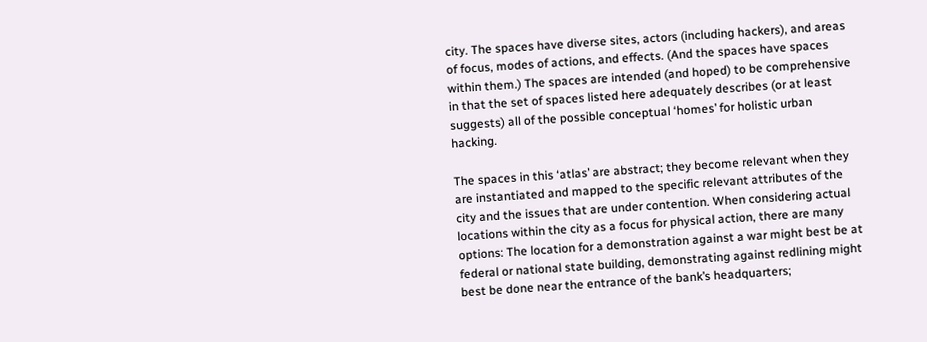city. The spaces have diverse sites, actors (including hackers), and areas of focus, modes of actions, and effects. (And the spaces have spaces within them.) The spaces are intended (and hoped) to be comprehensive in that the set of spaces listed here adequately describes (or at least suggests) all of the possible conceptual ‘homes’ for holistic urban hacking.

The spaces in this ‘atlas’ are abstract; they become relevant when they are instantiated and mapped to the specific relevant attributes of the city and the issues that are under contention. When considering actual locations within the city as a focus for physical action, there are many options: The location for a demonstration against a war might best be at federal or national state building, demonstrating against redlining might best be done near the entrance of the bank’s headquarters;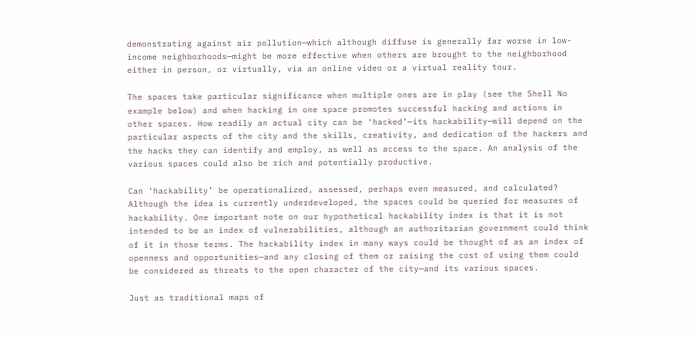demonstrating against air pollution—which although diffuse is generally far worse in low-income neighborhoods—might be more effective when others are brought to the neighborhood either in person, or virtually, via an online video or a virtual reality tour.

The spaces take particular significance when multiple ones are in play (see the Shell No example below) and when hacking in one space promotes successful hacking and actions in other spaces. How readily an actual city can be ‘hacked’—its hackability—will depend on the particular aspects of the city and the skills, creativity, and dedication of the hackers and the hacks they can identify and employ, as well as access to the space. An analysis of the various spaces could also be rich and potentially productive.

Can ‘hackability’ be operationalized, assessed, perhaps even measured, and calculated? Although the idea is currently underdeveloped, the spaces could be queried for measures of hackability. One important note on our hypothetical hackability index is that it is not intended to be an index of vulnerabilities, although an authoritarian government could think of it in those terms. The hackability index in many ways could be thought of as an index of openness and opportunities—and any closing of them or raising the cost of using them could be considered as threats to the open character of the city—and its various spaces.

Just as traditional maps of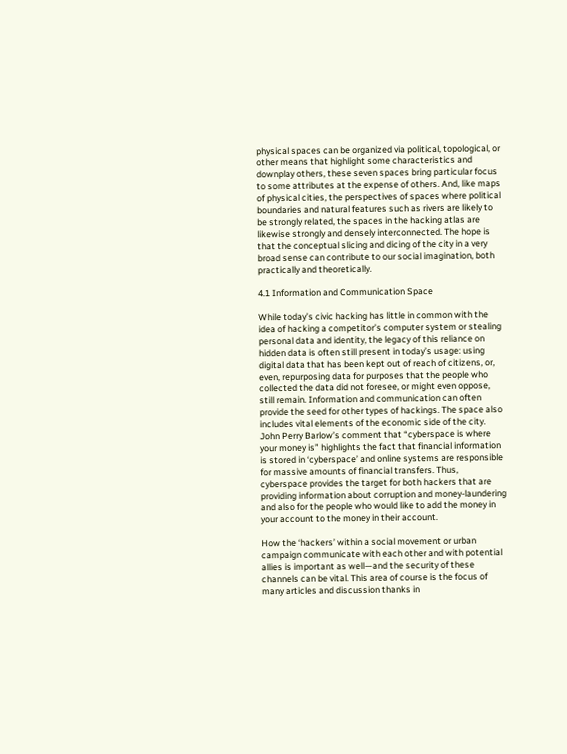physical spaces can be organized via political, topological, or other means that highlight some characteristics and downplay others, these seven spaces bring particular focus to some attributes at the expense of others. And, like maps of physical cities, the perspectives of spaces where political boundaries and natural features such as rivers are likely to be strongly related, the spaces in the hacking atlas are likewise strongly and densely interconnected. The hope is that the conceptual slicing and dicing of the city in a very broad sense can contribute to our social imagination, both practically and theoretically.

4.1 Information and Communication Space

While today’s civic hacking has little in common with the idea of hacking a competitor’s computer system or stealing personal data and identity, the legacy of this reliance on hidden data is often still present in today’s usage: using digital data that has been kept out of reach of citizens, or, even, repurposing data for purposes that the people who collected the data did not foresee, or might even oppose, still remain. Information and communication can often provide the seed for other types of hackings. The space also includes vital elements of the economic side of the city. John Perry Barlow’s comment that “cyberspace is where your money is” highlights the fact that financial information is stored in ‘cyberspace’ and online systems are responsible for massive amounts of financial transfers. Thus, cyberspace provides the target for both hackers that are providing information about corruption and money-laundering and also for the people who would like to add the money in your account to the money in their account.

How the ‘hackers’ within a social movement or urban campaign communicate with each other and with potential allies is important as well—and the security of these channels can be vital. This area of course is the focus of many articles and discussion thanks in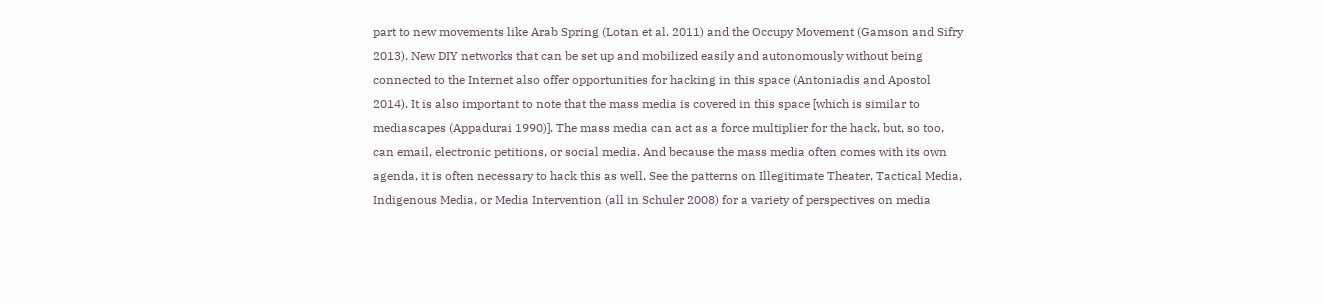part to new movements like Arab Spring (Lotan et al. 2011) and the Occupy Movement (Gamson and Sifry 2013). New DIY networks that can be set up and mobilized easily and autonomously without being connected to the Internet also offer opportunities for hacking in this space (Antoniadis and Apostol 2014). It is also important to note that the mass media is covered in this space [which is similar to mediascapes (Appadurai 1990)]. The mass media can act as a force multiplier for the hack, but, so too, can email, electronic petitions, or social media. And because the mass media often comes with its own agenda, it is often necessary to hack this as well. See the patterns on Illegitimate Theater, Tactical Media, Indigenous Media, or Media Intervention (all in Schuler 2008) for a variety of perspectives on media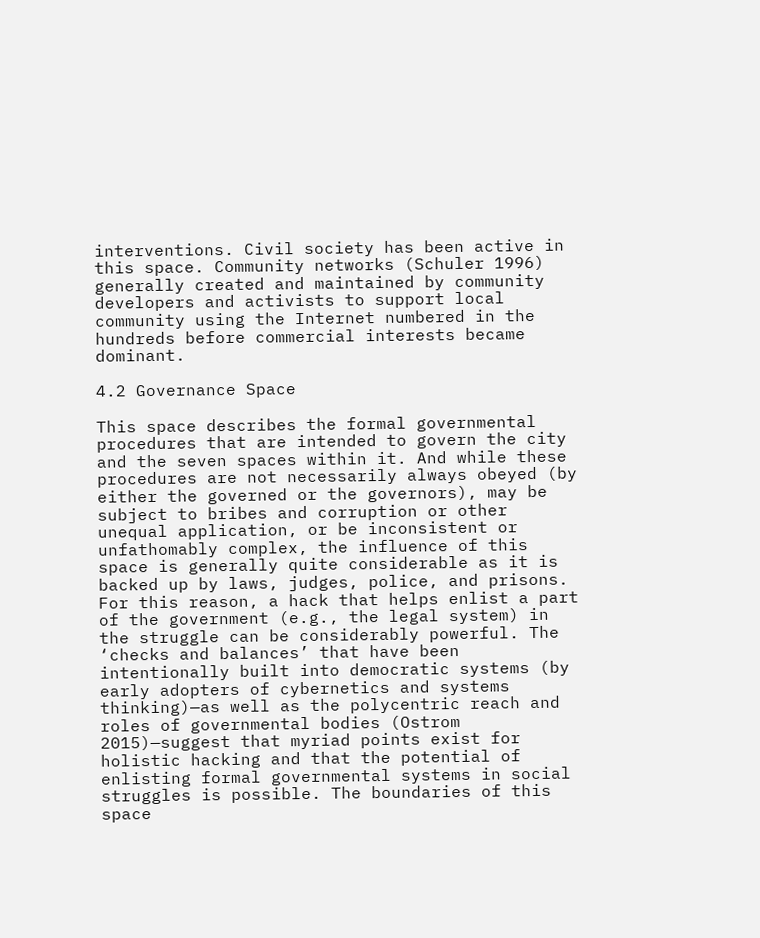interventions. Civil society has been active in this space. Community networks (Schuler 1996) generally created and maintained by community developers and activists to support local community using the Internet numbered in the hundreds before commercial interests became dominant.

4.2 Governance Space

This space describes the formal governmental procedures that are intended to govern the city and the seven spaces within it. And while these procedures are not necessarily always obeyed (by either the governed or the governors), may be subject to bribes and corruption or other unequal application, or be inconsistent or unfathomably complex, the influence of this space is generally quite considerable as it is backed up by laws, judges, police, and prisons. For this reason, a hack that helps enlist a part of the government (e.g., the legal system) in the struggle can be considerably powerful. The ‘checks and balances’ that have been intentionally built into democratic systems (by early adopters of cybernetics and systems thinking)—as well as the polycentric reach and roles of governmental bodies (Ostrom 2015)—suggest that myriad points exist for holistic hacking and that the potential of enlisting formal governmental systems in social struggles is possible. The boundaries of this space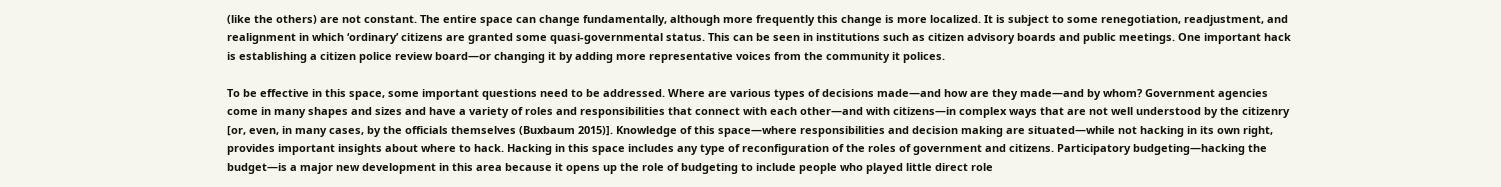(like the others) are not constant. The entire space can change fundamentally, although more frequently this change is more localized. It is subject to some renegotiation, readjustment, and realignment in which ‘ordinary’ citizens are granted some quasi-governmental status. This can be seen in institutions such as citizen advisory boards and public meetings. One important hack is establishing a citizen police review board—or changing it by adding more representative voices from the community it polices.

To be effective in this space, some important questions need to be addressed. Where are various types of decisions made—and how are they made—and by whom? Government agencies come in many shapes and sizes and have a variety of roles and responsibilities that connect with each other—and with citizens—in complex ways that are not well understood by the citizenry [or, even, in many cases, by the officials themselves (Buxbaum 2015)]. Knowledge of this space—where responsibilities and decision making are situated—while not hacking in its own right, provides important insights about where to hack. Hacking in this space includes any type of reconfiguration of the roles of government and citizens. Participatory budgeting—hacking the budget—is a major new development in this area because it opens up the role of budgeting to include people who played little direct role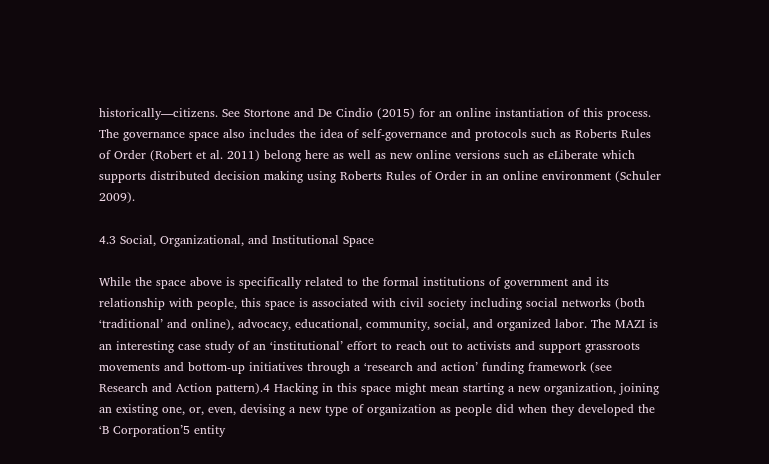historically—citizens. See Stortone and De Cindio (2015) for an online instantiation of this process. The governance space also includes the idea of self-governance and protocols such as Roberts Rules of Order (Robert et al. 2011) belong here as well as new online versions such as eLiberate which supports distributed decision making using Roberts Rules of Order in an online environment (Schuler 2009).

4.3 Social, Organizational, and Institutional Space

While the space above is specifically related to the formal institutions of government and its relationship with people, this space is associated with civil society including social networks (both ‘traditional’ and online), advocacy, educational, community, social, and organized labor. The MAZI is an interesting case study of an ‘institutional’ effort to reach out to activists and support grassroots movements and bottom-up initiatives through a ‘research and action’ funding framework (see Research and Action pattern).4 Hacking in this space might mean starting a new organization, joining an existing one, or, even, devising a new type of organization as people did when they developed the ‘B Corporation’5 entity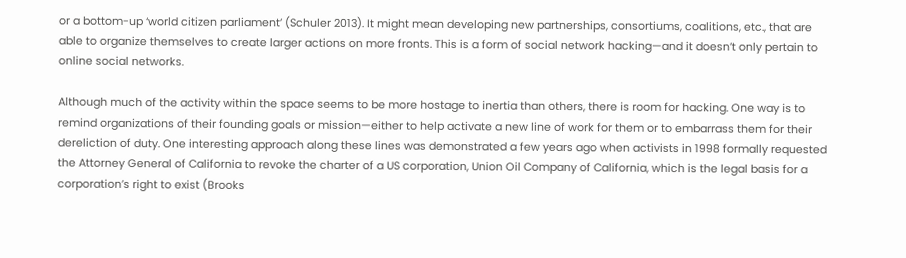or a bottom-up ‘world citizen parliament’ (Schuler 2013). It might mean developing new partnerships, consortiums, coalitions, etc., that are able to organize themselves to create larger actions on more fronts. This is a form of social network hacking—and it doesn’t only pertain to online social networks.

Although much of the activity within the space seems to be more hostage to inertia than others, there is room for hacking. One way is to remind organizations of their founding goals or mission—either to help activate a new line of work for them or to embarrass them for their dereliction of duty. One interesting approach along these lines was demonstrated a few years ago when activists in 1998 formally requested the Attorney General of California to revoke the charter of a US corporation, Union Oil Company of California, which is the legal basis for a corporation’s right to exist (Brooks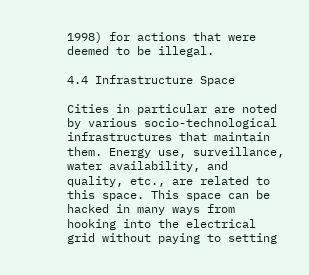1998) for actions that were deemed to be illegal.

4.4 Infrastructure Space

Cities in particular are noted by various socio-technological infrastructures that maintain them. Energy use, surveillance, water availability, and quality, etc., are related to this space. This space can be hacked in many ways from hooking into the electrical grid without paying to setting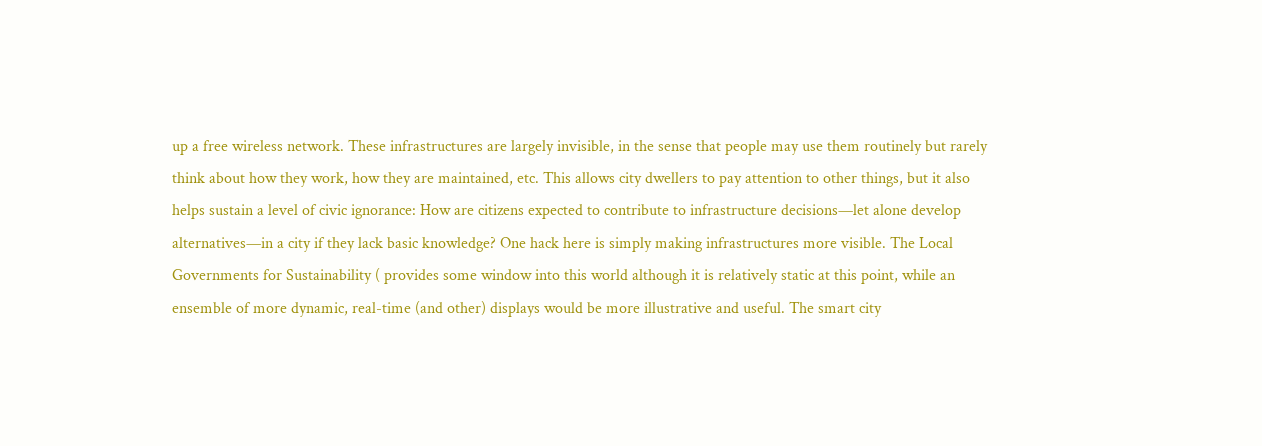up a free wireless network. These infrastructures are largely invisible, in the sense that people may use them routinely but rarely think about how they work, how they are maintained, etc. This allows city dwellers to pay attention to other things, but it also helps sustain a level of civic ignorance: How are citizens expected to contribute to infrastructure decisions—let alone develop alternatives—in a city if they lack basic knowledge? One hack here is simply making infrastructures more visible. The Local Governments for Sustainability ( provides some window into this world although it is relatively static at this point, while an ensemble of more dynamic, real-time (and other) displays would be more illustrative and useful. The smart city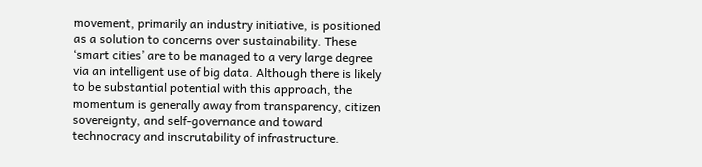movement, primarily an industry initiative, is positioned as a solution to concerns over sustainability. These ‘smart cities’ are to be managed to a very large degree via an intelligent use of big data. Although there is likely to be substantial potential with this approach, the momentum is generally away from transparency, citizen sovereignty, and self-governance and toward technocracy and inscrutability of infrastructure.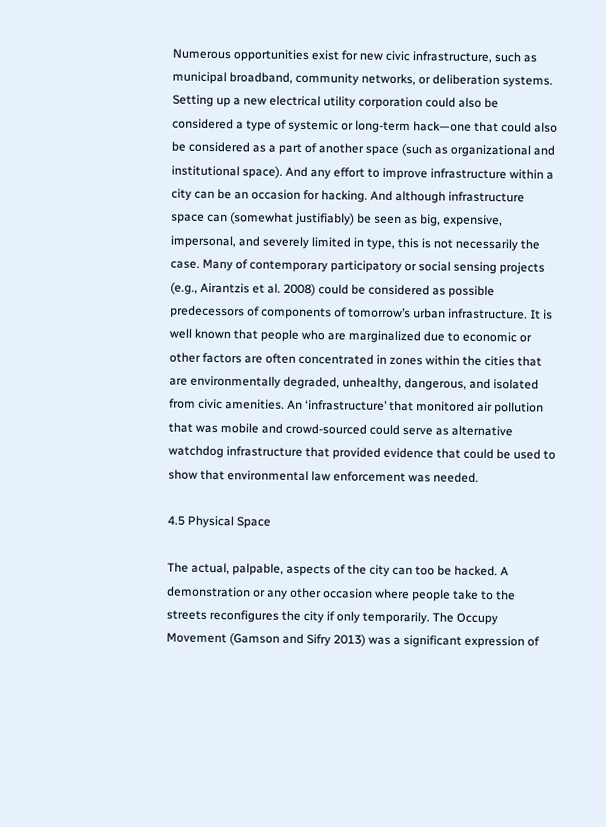Numerous opportunities exist for new civic infrastructure, such as municipal broadband, community networks, or deliberation systems. Setting up a new electrical utility corporation could also be considered a type of systemic or long-term hack—one that could also be considered as a part of another space (such as organizational and institutional space). And any effort to improve infrastructure within a city can be an occasion for hacking. And although infrastructure space can (somewhat justifiably) be seen as big, expensive, impersonal, and severely limited in type, this is not necessarily the case. Many of contemporary participatory or social sensing projects (e.g., Airantzis et al. 2008) could be considered as possible predecessors of components of tomorrow’s urban infrastructure. It is well known that people who are marginalized due to economic or other factors are often concentrated in zones within the cities that are environmentally degraded, unhealthy, dangerous, and isolated from civic amenities. An ‘infrastructure’ that monitored air pollution that was mobile and crowd-sourced could serve as alternative watchdog infrastructure that provided evidence that could be used to show that environmental law enforcement was needed.

4.5 Physical Space

The actual, palpable, aspects of the city can too be hacked. A demonstration or any other occasion where people take to the streets reconfigures the city if only temporarily. The Occupy Movement (Gamson and Sifry 2013) was a significant expression of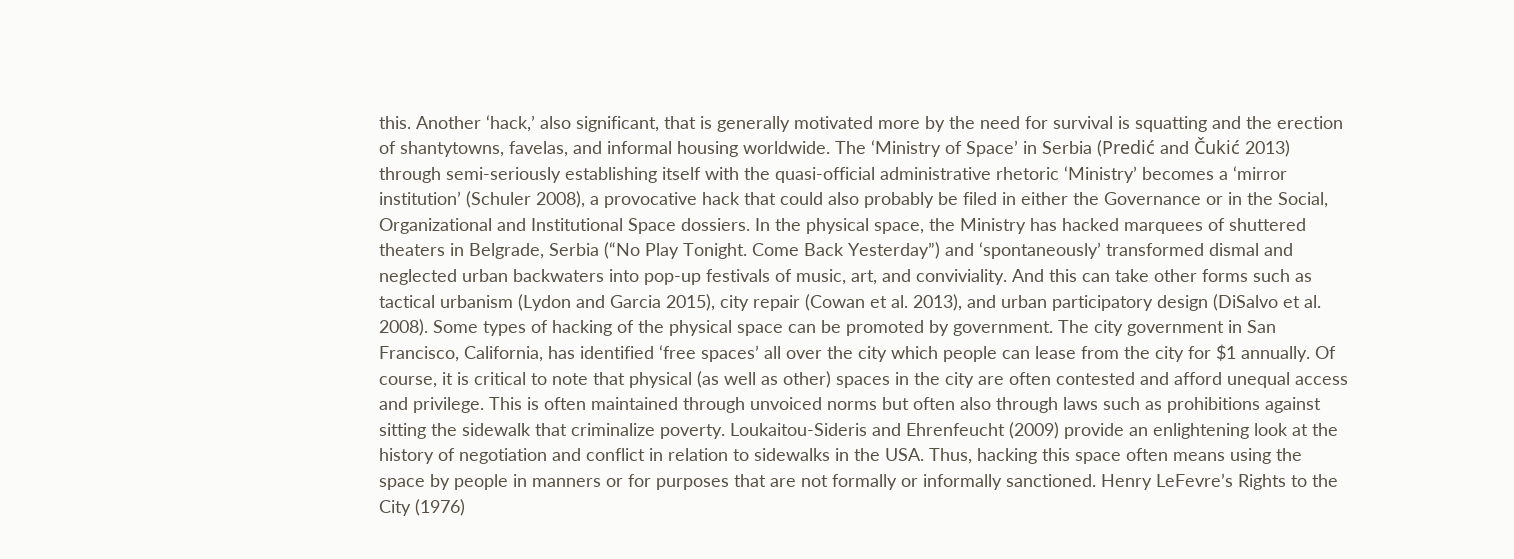this. Another ‘hack,’ also significant, that is generally motivated more by the need for survival is squatting and the erection of shantytowns, favelas, and informal housing worldwide. The ‘Ministry of Space’ in Serbia (Predić and Čukić 2013) through semi-seriously establishing itself with the quasi-official administrative rhetoric ‘Ministry’ becomes a ‘mirror institution’ (Schuler 2008), a provocative hack that could also probably be filed in either the Governance or in the Social, Organizational and Institutional Space dossiers. In the physical space, the Ministry has hacked marquees of shuttered theaters in Belgrade, Serbia (“No Play Tonight. Come Back Yesterday”) and ‘spontaneously’ transformed dismal and neglected urban backwaters into pop-up festivals of music, art, and conviviality. And this can take other forms such as tactical urbanism (Lydon and Garcia 2015), city repair (Cowan et al. 2013), and urban participatory design (DiSalvo et al. 2008). Some types of hacking of the physical space can be promoted by government. The city government in San Francisco, California, has identified ‘free spaces’ all over the city which people can lease from the city for $1 annually. Of course, it is critical to note that physical (as well as other) spaces in the city are often contested and afford unequal access and privilege. This is often maintained through unvoiced norms but often also through laws such as prohibitions against sitting the sidewalk that criminalize poverty. Loukaitou-Sideris and Ehrenfeucht (2009) provide an enlightening look at the history of negotiation and conflict in relation to sidewalks in the USA. Thus, hacking this space often means using the space by people in manners or for purposes that are not formally or informally sanctioned. Henry LeFevre’s Rights to the City (1976)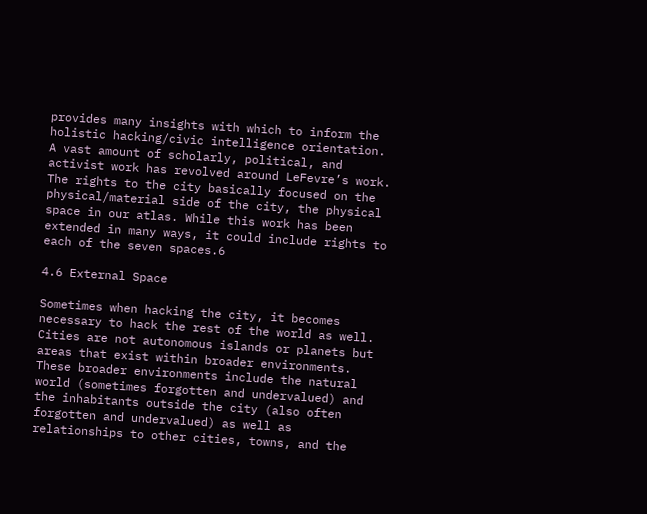provides many insights with which to inform the holistic hacking/civic intelligence orientation. A vast amount of scholarly, political, and activist work has revolved around LeFevre’s work. The rights to the city basically focused on the physical/material side of the city, the physical space in our atlas. While this work has been extended in many ways, it could include rights to each of the seven spaces.6

4.6 External Space

Sometimes when hacking the city, it becomes necessary to hack the rest of the world as well. Cities are not autonomous islands or planets but areas that exist within broader environments. These broader environments include the natural world (sometimes forgotten and undervalued) and the inhabitants outside the city (also often forgotten and undervalued) as well as relationships to other cities, towns, and the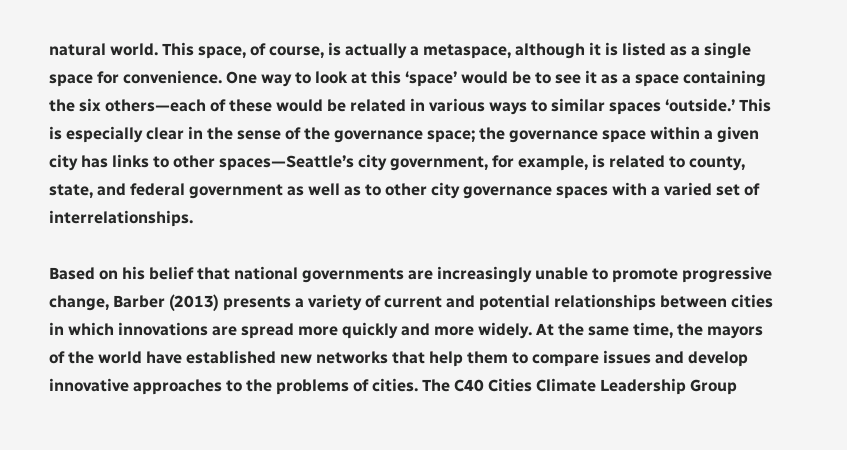natural world. This space, of course, is actually a metaspace, although it is listed as a single space for convenience. One way to look at this ‘space’ would be to see it as a space containing the six others—each of these would be related in various ways to similar spaces ‘outside.’ This is especially clear in the sense of the governance space; the governance space within a given city has links to other spaces—Seattle’s city government, for example, is related to county, state, and federal government as well as to other city governance spaces with a varied set of interrelationships.

Based on his belief that national governments are increasingly unable to promote progressive change, Barber (2013) presents a variety of current and potential relationships between cities in which innovations are spread more quickly and more widely. At the same time, the mayors of the world have established new networks that help them to compare issues and develop innovative approaches to the problems of cities. The C40 Cities Climate Leadership Group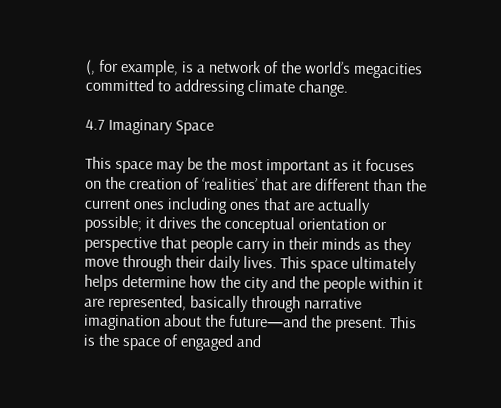(, for example, is a network of the world’s megacities committed to addressing climate change.

4.7 Imaginary Space

This space may be the most important as it focuses on the creation of ‘realities’ that are different than the current ones including ones that are actually possible; it drives the conceptual orientation or perspective that people carry in their minds as they move through their daily lives. This space ultimately helps determine how the city and the people within it are represented, basically through narrative imagination about the future—and the present. This is the space of engaged and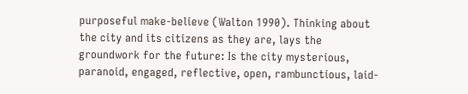purposeful make-believe (Walton 1990). Thinking about the city and its citizens as they are, lays the groundwork for the future: Is the city mysterious, paranoid, engaged, reflective, open, rambunctious, laid-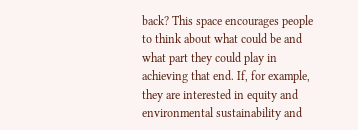back? This space encourages people to think about what could be and what part they could play in achieving that end. If, for example, they are interested in equity and environmental sustainability and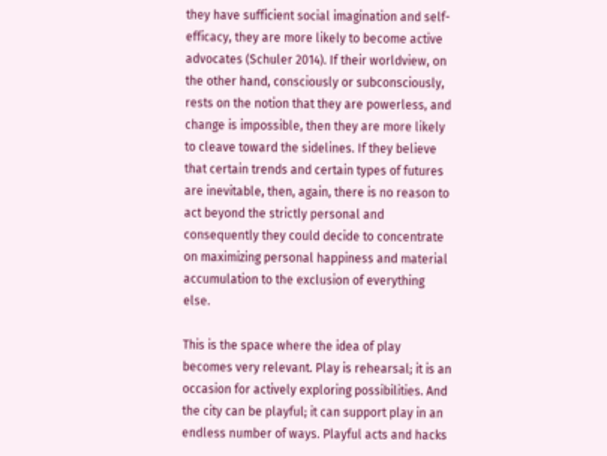they have sufficient social imagination and self-efficacy, they are more likely to become active advocates (Schuler 2014). If their worldview, on the other hand, consciously or subconsciously, rests on the notion that they are powerless, and change is impossible, then they are more likely to cleave toward the sidelines. If they believe that certain trends and certain types of futures are inevitable, then, again, there is no reason to act beyond the strictly personal and consequently they could decide to concentrate on maximizing personal happiness and material accumulation to the exclusion of everything else.

This is the space where the idea of play becomes very relevant. Play is rehearsal; it is an occasion for actively exploring possibilities. And the city can be playful; it can support play in an endless number of ways. Playful acts and hacks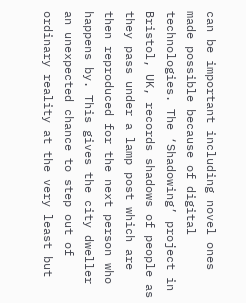can be important including novel ones made possible because of digital technologies. The ‘Shadowing’ project in Bristol, UK, records shadows of people as they pass under a lamp post which are then reproduced for the next person who happens by. This gives the city dweller an unexpected chance to step out of ordinary reality at the very least but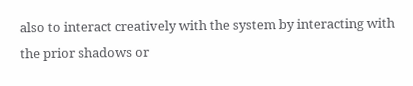also to interact creatively with the system by interacting with the prior shadows or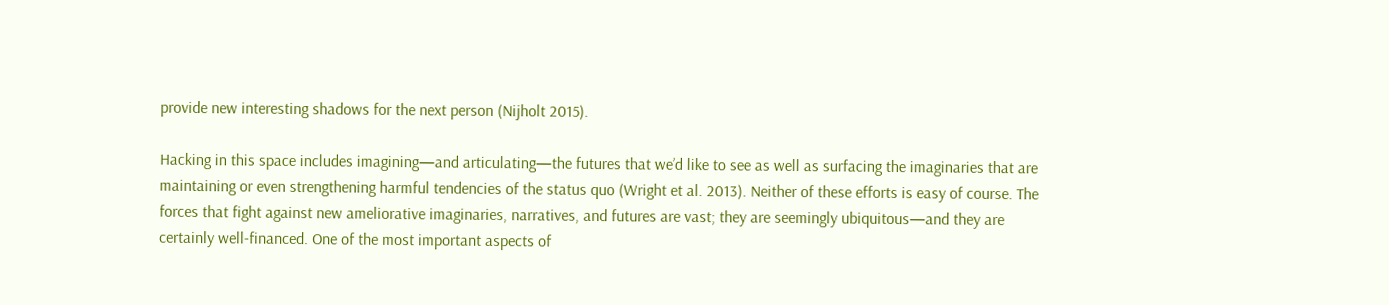provide new interesting shadows for the next person (Nijholt 2015).

Hacking in this space includes imagining—and articulating—the futures that we’d like to see as well as surfacing the imaginaries that are maintaining or even strengthening harmful tendencies of the status quo (Wright et al. 2013). Neither of these efforts is easy of course. The forces that fight against new ameliorative imaginaries, narratives, and futures are vast; they are seemingly ubiquitous—and they are certainly well-financed. One of the most important aspects of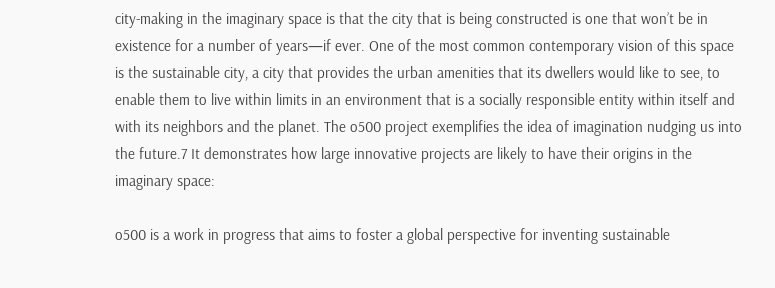city-making in the imaginary space is that the city that is being constructed is one that won’t be in existence for a number of years—if ever. One of the most common contemporary vision of this space is the sustainable city, a city that provides the urban amenities that its dwellers would like to see, to enable them to live within limits in an environment that is a socially responsible entity within itself and with its neighbors and the planet. The o500 project exemplifies the idea of imagination nudging us into the future.7 It demonstrates how large innovative projects are likely to have their origins in the imaginary space:

o500 is a work in progress that aims to foster a global perspective for inventing sustainable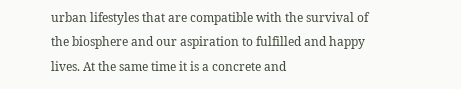urban lifestyles that are compatible with the survival of the biosphere and our aspiration to fulfilled and happy lives. At the same time it is a concrete and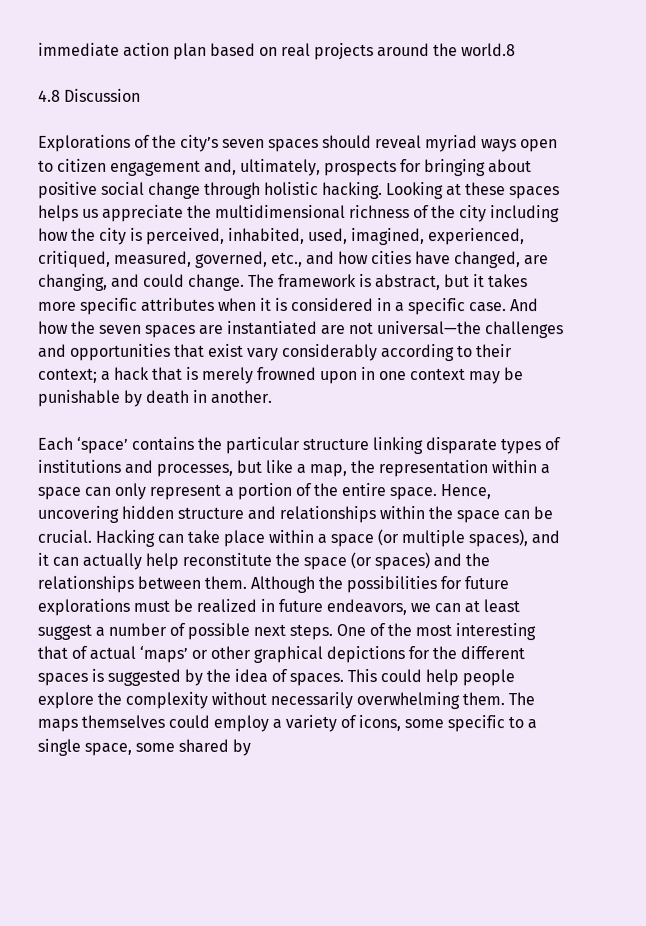immediate action plan based on real projects around the world.8

4.8 Discussion

Explorations of the city’s seven spaces should reveal myriad ways open to citizen engagement and, ultimately, prospects for bringing about positive social change through holistic hacking. Looking at these spaces helps us appreciate the multidimensional richness of the city including how the city is perceived, inhabited, used, imagined, experienced, critiqued, measured, governed, etc., and how cities have changed, are changing, and could change. The framework is abstract, but it takes more specific attributes when it is considered in a specific case. And how the seven spaces are instantiated are not universal—the challenges and opportunities that exist vary considerably according to their context; a hack that is merely frowned upon in one context may be punishable by death in another.

Each ‘space’ contains the particular structure linking disparate types of institutions and processes, but like a map, the representation within a space can only represent a portion of the entire space. Hence, uncovering hidden structure and relationships within the space can be crucial. Hacking can take place within a space (or multiple spaces), and it can actually help reconstitute the space (or spaces) and the relationships between them. Although the possibilities for future explorations must be realized in future endeavors, we can at least suggest a number of possible next steps. One of the most interesting that of actual ‘maps’ or other graphical depictions for the different spaces is suggested by the idea of spaces. This could help people explore the complexity without necessarily overwhelming them. The maps themselves could employ a variety of icons, some specific to a single space, some shared by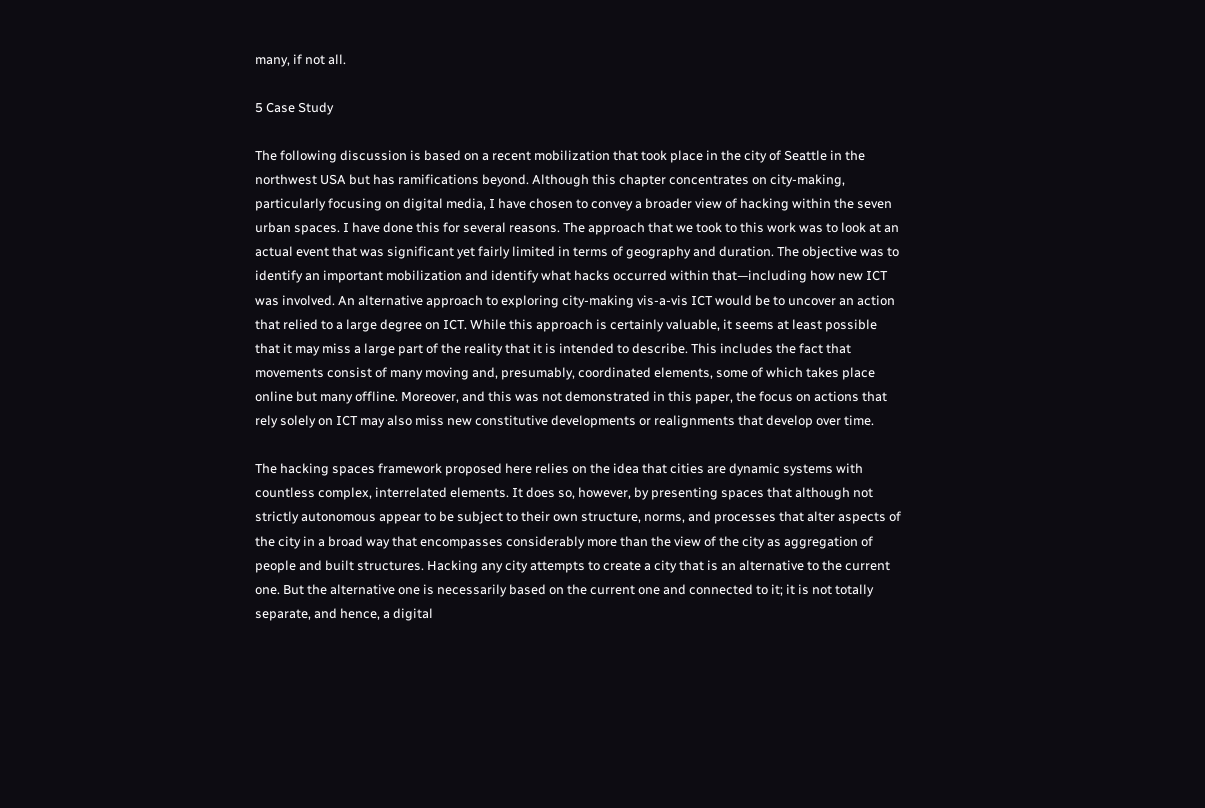many, if not all.

5 Case Study

The following discussion is based on a recent mobilization that took place in the city of Seattle in the northwest USA but has ramifications beyond. Although this chapter concentrates on city-making, particularly focusing on digital media, I have chosen to convey a broader view of hacking within the seven urban spaces. I have done this for several reasons. The approach that we took to this work was to look at an actual event that was significant yet fairly limited in terms of geography and duration. The objective was to identify an important mobilization and identify what hacks occurred within that—including how new ICT was involved. An alternative approach to exploring city-making vis-a-vis ICT would be to uncover an action that relied to a large degree on ICT. While this approach is certainly valuable, it seems at least possible that it may miss a large part of the reality that it is intended to describe. This includes the fact that movements consist of many moving and, presumably, coordinated elements, some of which takes place online but many offline. Moreover, and this was not demonstrated in this paper, the focus on actions that rely solely on ICT may also miss new constitutive developments or realignments that develop over time.

The hacking spaces framework proposed here relies on the idea that cities are dynamic systems with countless complex, interrelated elements. It does so, however, by presenting spaces that although not strictly autonomous appear to be subject to their own structure, norms, and processes that alter aspects of the city in a broad way that encompasses considerably more than the view of the city as aggregation of people and built structures. Hacking any city attempts to create a city that is an alternative to the current one. But the alternative one is necessarily based on the current one and connected to it; it is not totally separate, and hence, a digital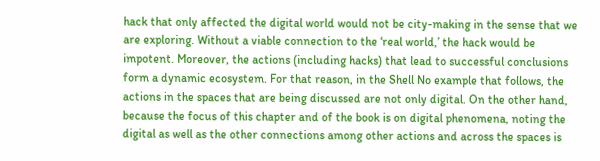hack that only affected the digital world would not be city-making in the sense that we are exploring. Without a viable connection to the ‘real world,’ the hack would be impotent. Moreover, the actions (including hacks) that lead to successful conclusions form a dynamic ecosystem. For that reason, in the Shell No example that follows, the actions in the spaces that are being discussed are not only digital. On the other hand, because the focus of this chapter and of the book is on digital phenomena, noting the digital as well as the other connections among other actions and across the spaces is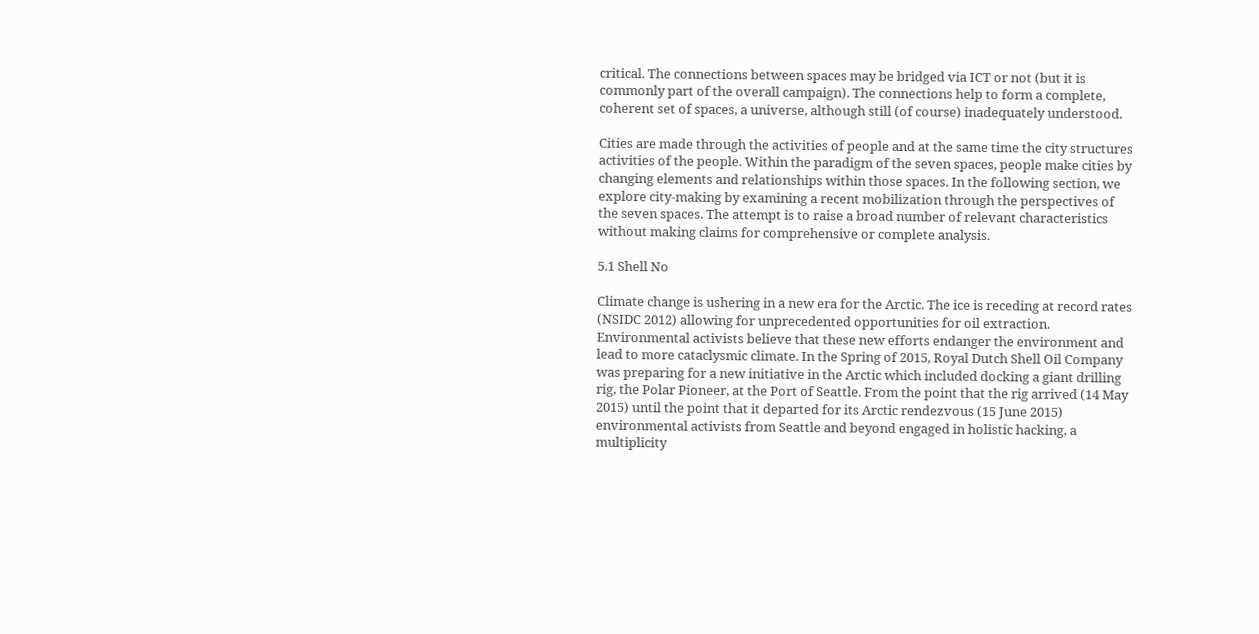critical. The connections between spaces may be bridged via ICT or not (but it is commonly part of the overall campaign). The connections help to form a complete, coherent set of spaces, a universe, although still (of course) inadequately understood.

Cities are made through the activities of people and at the same time the city structures activities of the people. Within the paradigm of the seven spaces, people make cities by changing elements and relationships within those spaces. In the following section, we explore city-making by examining a recent mobilization through the perspectives of the seven spaces. The attempt is to raise a broad number of relevant characteristics without making claims for comprehensive or complete analysis.

5.1 Shell No

Climate change is ushering in a new era for the Arctic. The ice is receding at record rates (NSIDC 2012) allowing for unprecedented opportunities for oil extraction. Environmental activists believe that these new efforts endanger the environment and lead to more cataclysmic climate. In the Spring of 2015, Royal Dutch Shell Oil Company was preparing for a new initiative in the Arctic which included docking a giant drilling rig, the Polar Pioneer, at the Port of Seattle. From the point that the rig arrived (14 May 2015) until the point that it departed for its Arctic rendezvous (15 June 2015) environmental activists from Seattle and beyond engaged in holistic hacking, a multiplicity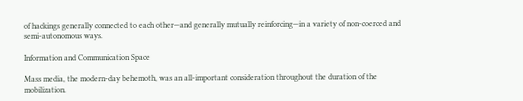of hackings generally connected to each other—and generally mutually reinforcing—in a variety of non-coerced and semi-autonomous ways.

Information and Communication Space

Mass media, the modern-day behemoth, was an all-important consideration throughout the duration of the mobilization.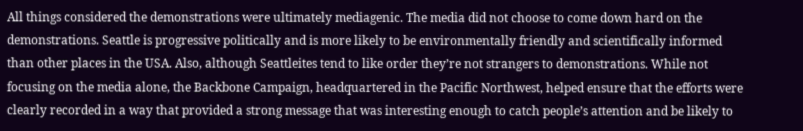All things considered the demonstrations were ultimately mediagenic. The media did not choose to come down hard on the demonstrations. Seattle is progressive politically and is more likely to be environmentally friendly and scientifically informed than other places in the USA. Also, although Seattleites tend to like order they’re not strangers to demonstrations. While not focusing on the media alone, the Backbone Campaign, headquartered in the Pacific Northwest, helped ensure that the efforts were clearly recorded in a way that provided a strong message that was interesting enough to catch people’s attention and be likely to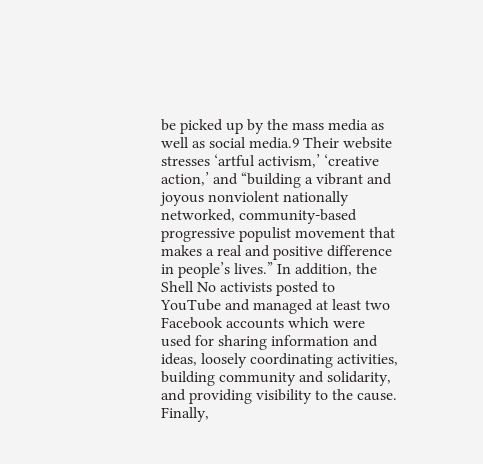be picked up by the mass media as well as social media.9 Their website stresses ‘artful activism,’ ‘creative action,’ and “building a vibrant and joyous nonviolent nationally networked, community-based progressive populist movement that makes a real and positive difference in people’s lives.” In addition, the Shell No activists posted to YouTube and managed at least two Facebook accounts which were used for sharing information and ideas, loosely coordinating activities, building community and solidarity, and providing visibility to the cause. Finally,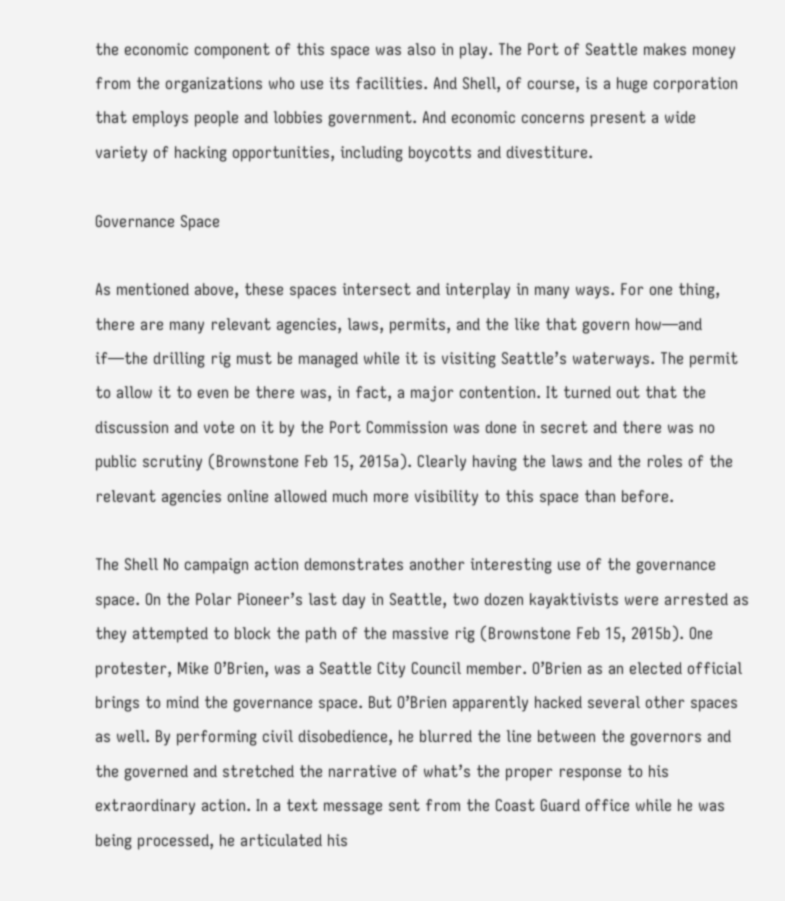the economic component of this space was also in play. The Port of Seattle makes money from the organizations who use its facilities. And Shell, of course, is a huge corporation that employs people and lobbies government. And economic concerns present a wide variety of hacking opportunities, including boycotts and divestiture.

Governance Space

As mentioned above, these spaces intersect and interplay in many ways. For one thing, there are many relevant agencies, laws, permits, and the like that govern how—and if—the drilling rig must be managed while it is visiting Seattle’s waterways. The permit to allow it to even be there was, in fact, a major contention. It turned out that the discussion and vote on it by the Port Commission was done in secret and there was no public scrutiny (Brownstone Feb 15, 2015a). Clearly having the laws and the roles of the relevant agencies online allowed much more visibility to this space than before.

The Shell No campaign action demonstrates another interesting use of the governance space. On the Polar Pioneer’s last day in Seattle, two dozen kayaktivists were arrested as they attempted to block the path of the massive rig (Brownstone Feb 15, 2015b). One protester, Mike O’Brien, was a Seattle City Council member. O’Brien as an elected official brings to mind the governance space. But O’Brien apparently hacked several other spaces as well. By performing civil disobedience, he blurred the line between the governors and the governed and stretched the narrative of what’s the proper response to his extraordinary action. In a text message sent from the Coast Guard office while he was being processed, he articulated his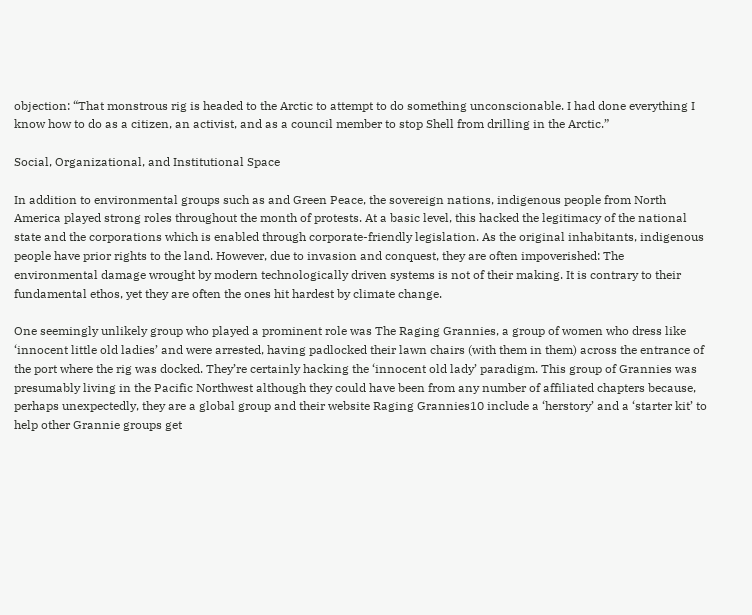objection: “That monstrous rig is headed to the Arctic to attempt to do something unconscionable. I had done everything I know how to do as a citizen, an activist, and as a council member to stop Shell from drilling in the Arctic.”

Social, Organizational, and Institutional Space

In addition to environmental groups such as and Green Peace, the sovereign nations, indigenous people from North America played strong roles throughout the month of protests. At a basic level, this hacked the legitimacy of the national state and the corporations which is enabled through corporate-friendly legislation. As the original inhabitants, indigenous people have prior rights to the land. However, due to invasion and conquest, they are often impoverished: The environmental damage wrought by modern technologically driven systems is not of their making. It is contrary to their fundamental ethos, yet they are often the ones hit hardest by climate change.

One seemingly unlikely group who played a prominent role was The Raging Grannies, a group of women who dress like ‘innocent little old ladies’ and were arrested, having padlocked their lawn chairs (with them in them) across the entrance of the port where the rig was docked. They’re certainly hacking the ‘innocent old lady’ paradigm. This group of Grannies was presumably living in the Pacific Northwest although they could have been from any number of affiliated chapters because, perhaps unexpectedly, they are a global group and their website Raging Grannies10 include a ‘herstory’ and a ‘starter kit’ to help other Grannie groups get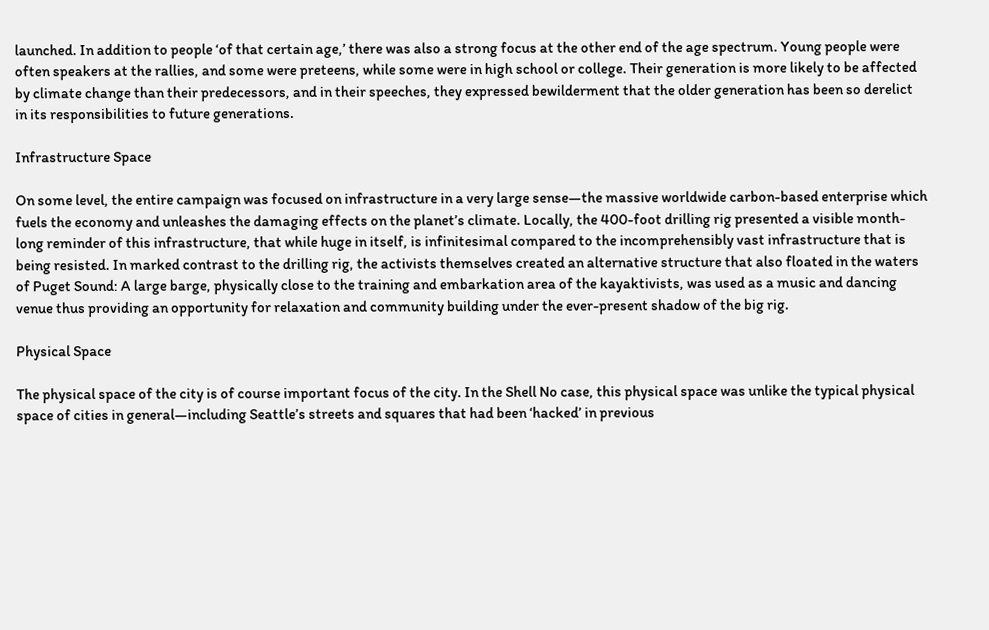launched. In addition to people ‘of that certain age,’ there was also a strong focus at the other end of the age spectrum. Young people were often speakers at the rallies, and some were preteens, while some were in high school or college. Their generation is more likely to be affected by climate change than their predecessors, and in their speeches, they expressed bewilderment that the older generation has been so derelict in its responsibilities to future generations.

Infrastructure Space

On some level, the entire campaign was focused on infrastructure in a very large sense—the massive worldwide carbon-based enterprise which fuels the economy and unleashes the damaging effects on the planet’s climate. Locally, the 400-foot drilling rig presented a visible month-long reminder of this infrastructure, that while huge in itself, is infinitesimal compared to the incomprehensibly vast infrastructure that is being resisted. In marked contrast to the drilling rig, the activists themselves created an alternative structure that also floated in the waters of Puget Sound: A large barge, physically close to the training and embarkation area of the kayaktivists, was used as a music and dancing venue thus providing an opportunity for relaxation and community building under the ever-present shadow of the big rig.

Physical Space

The physical space of the city is of course important focus of the city. In the Shell No case, this physical space was unlike the typical physical space of cities in general—including Seattle’s streets and squares that had been ‘hacked’ in previous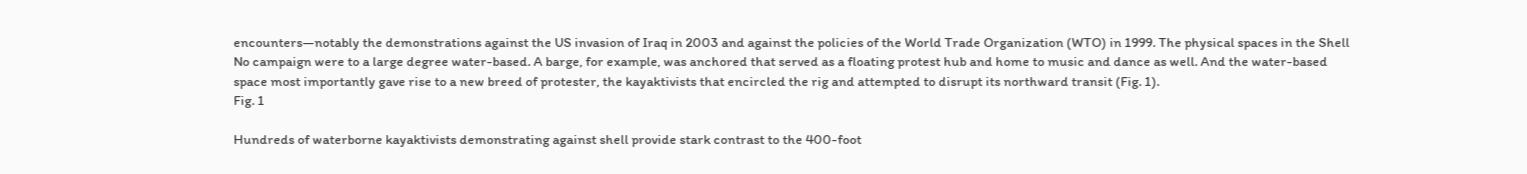encounters—notably the demonstrations against the US invasion of Iraq in 2003 and against the policies of the World Trade Organization (WTO) in 1999. The physical spaces in the Shell No campaign were to a large degree water-based. A barge, for example, was anchored that served as a floating protest hub and home to music and dance as well. And the water-based space most importantly gave rise to a new breed of protester, the kayaktivists that encircled the rig and attempted to disrupt its northward transit (Fig. 1).
Fig. 1

Hundreds of waterborne kayaktivists demonstrating against shell provide stark contrast to the 400-foot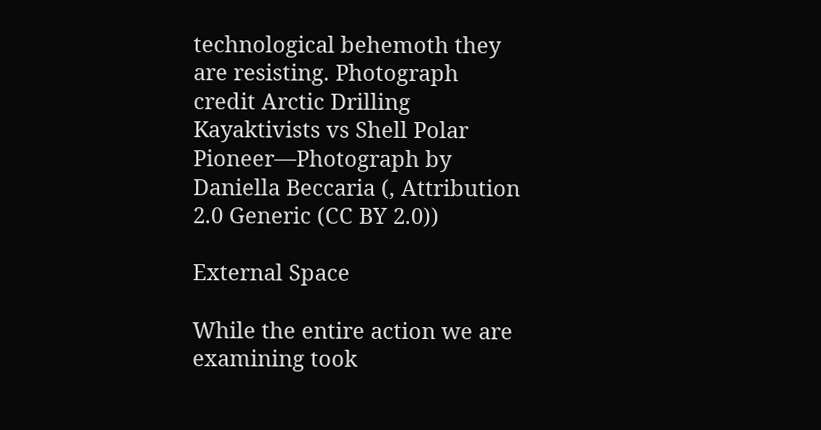technological behemoth they are resisting. Photograph credit Arctic Drilling Kayaktivists vs Shell Polar Pioneer—Photograph by Daniella Beccaria (, Attribution 2.0 Generic (CC BY 2.0))

External Space

While the entire action we are examining took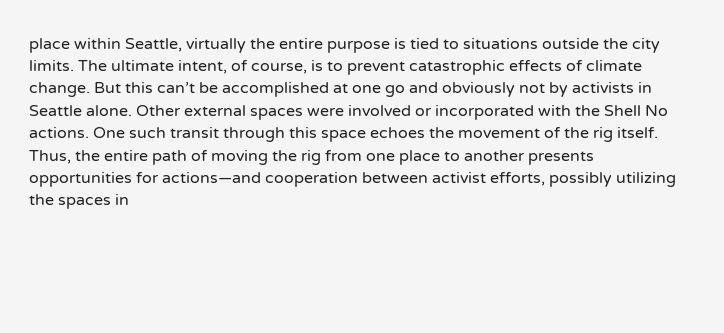place within Seattle, virtually the entire purpose is tied to situations outside the city limits. The ultimate intent, of course, is to prevent catastrophic effects of climate change. But this can’t be accomplished at one go and obviously not by activists in Seattle alone. Other external spaces were involved or incorporated with the Shell No actions. One such transit through this space echoes the movement of the rig itself. Thus, the entire path of moving the rig from one place to another presents opportunities for actions—and cooperation between activist efforts, possibly utilizing the spaces in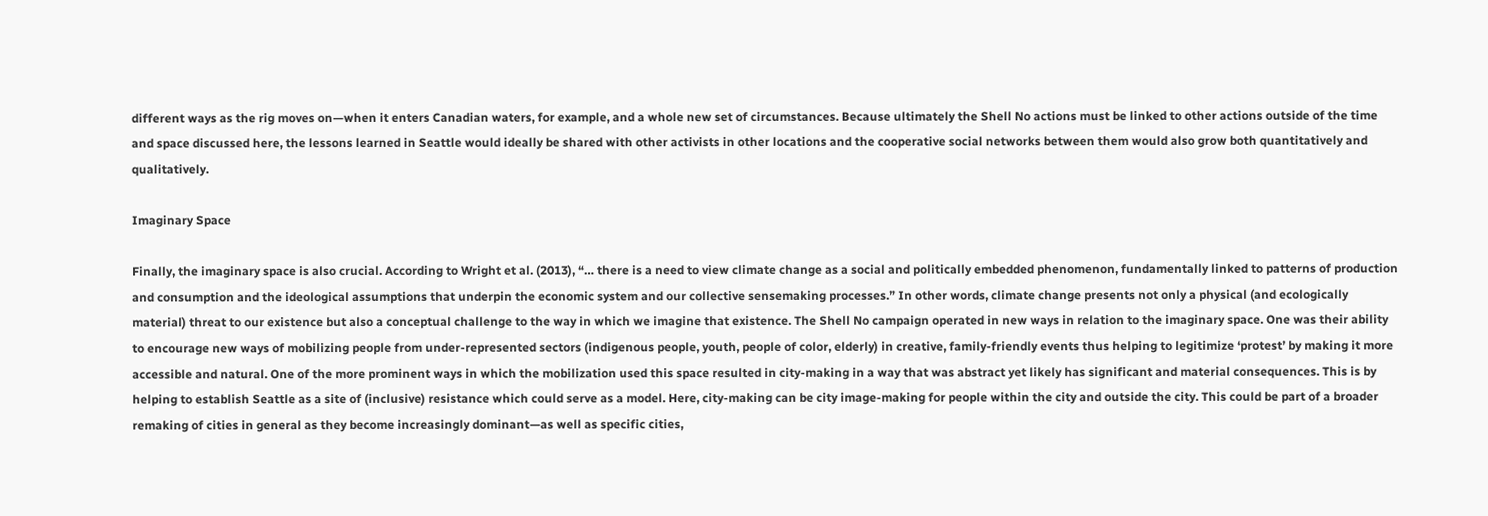different ways as the rig moves on—when it enters Canadian waters, for example, and a whole new set of circumstances. Because ultimately the Shell No actions must be linked to other actions outside of the time and space discussed here, the lessons learned in Seattle would ideally be shared with other activists in other locations and the cooperative social networks between them would also grow both quantitatively and qualitatively.

Imaginary Space

Finally, the imaginary space is also crucial. According to Wright et al. (2013), “… there is a need to view climate change as a social and politically embedded phenomenon, fundamentally linked to patterns of production and consumption and the ideological assumptions that underpin the economic system and our collective sensemaking processes.” In other words, climate change presents not only a physical (and ecologically material) threat to our existence but also a conceptual challenge to the way in which we imagine that existence. The Shell No campaign operated in new ways in relation to the imaginary space. One was their ability to encourage new ways of mobilizing people from under-represented sectors (indigenous people, youth, people of color, elderly) in creative, family-friendly events thus helping to legitimize ‘protest’ by making it more accessible and natural. One of the more prominent ways in which the mobilization used this space resulted in city-making in a way that was abstract yet likely has significant and material consequences. This is by helping to establish Seattle as a site of (inclusive) resistance which could serve as a model. Here, city-making can be city image-making for people within the city and outside the city. This could be part of a broader remaking of cities in general as they become increasingly dominant—as well as specific cities,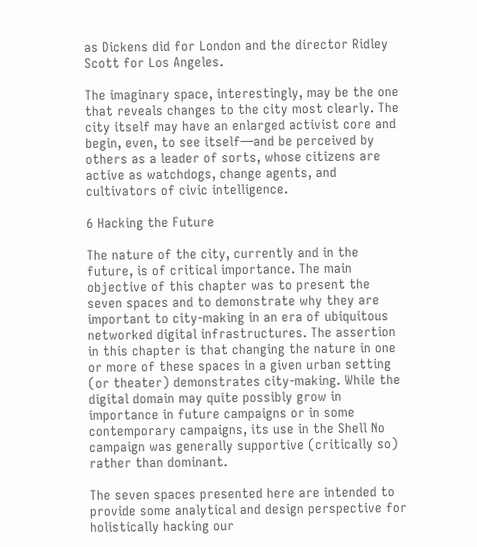as Dickens did for London and the director Ridley Scott for Los Angeles.

The imaginary space, interestingly, may be the one that reveals changes to the city most clearly. The city itself may have an enlarged activist core and begin, even, to see itself—and be perceived by others as a leader of sorts, whose citizens are active as watchdogs, change agents, and cultivators of civic intelligence.

6 Hacking the Future

The nature of the city, currently and in the future, is of critical importance. The main objective of this chapter was to present the seven spaces and to demonstrate why they are important to city-making in an era of ubiquitous networked digital infrastructures. The assertion in this chapter is that changing the nature in one or more of these spaces in a given urban setting (or theater) demonstrates city-making. While the digital domain may quite possibly grow in importance in future campaigns or in some contemporary campaigns, its use in the Shell No campaign was generally supportive (critically so) rather than dominant.

The seven spaces presented here are intended to provide some analytical and design perspective for holistically hacking our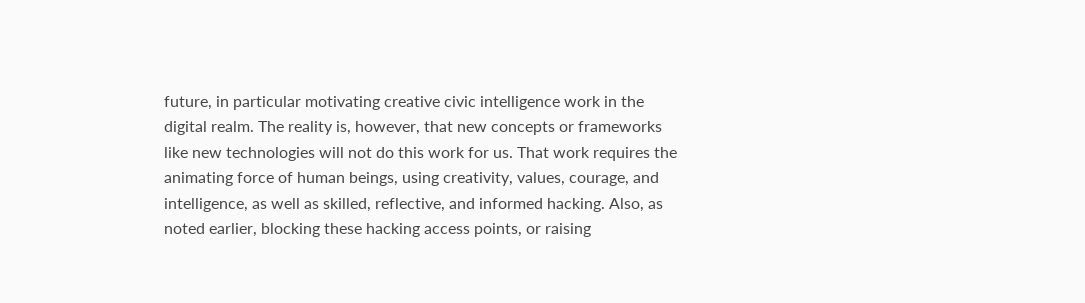future, in particular motivating creative civic intelligence work in the digital realm. The reality is, however, that new concepts or frameworks like new technologies will not do this work for us. That work requires the animating force of human beings, using creativity, values, courage, and intelligence, as well as skilled, reflective, and informed hacking. Also, as noted earlier, blocking these hacking access points, or raising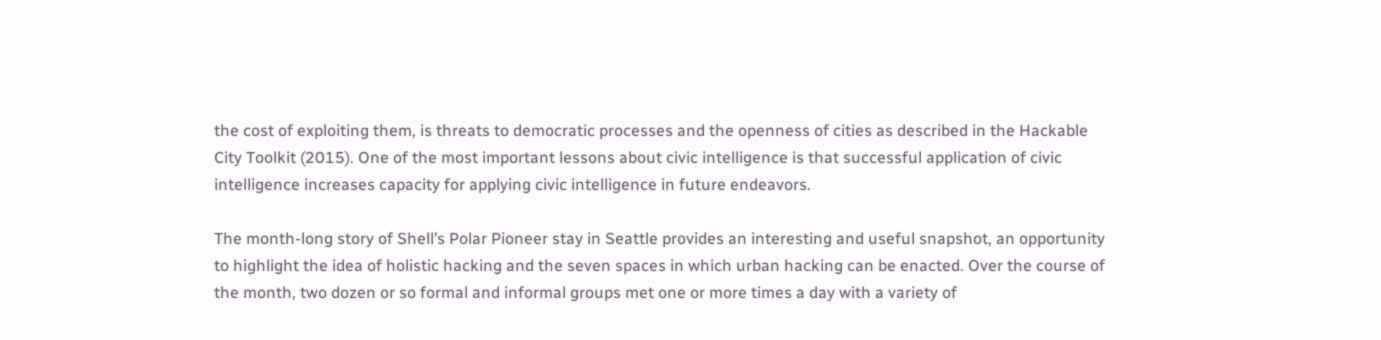the cost of exploiting them, is threats to democratic processes and the openness of cities as described in the Hackable City Toolkit (2015). One of the most important lessons about civic intelligence is that successful application of civic intelligence increases capacity for applying civic intelligence in future endeavors.

The month-long story of Shell’s Polar Pioneer stay in Seattle provides an interesting and useful snapshot, an opportunity to highlight the idea of holistic hacking and the seven spaces in which urban hacking can be enacted. Over the course of the month, two dozen or so formal and informal groups met one or more times a day with a variety of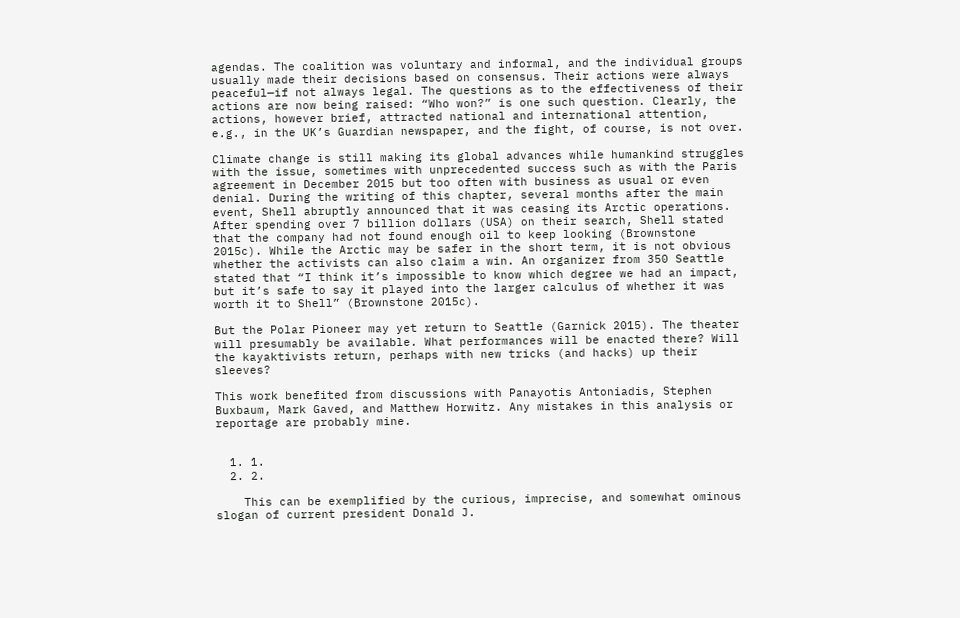agendas. The coalition was voluntary and informal, and the individual groups usually made their decisions based on consensus. Their actions were always peaceful—if not always legal. The questions as to the effectiveness of their actions are now being raised: “Who won?” is one such question. Clearly, the actions, however brief, attracted national and international attention, e.g., in the UK’s Guardian newspaper, and the fight, of course, is not over.

Climate change is still making its global advances while humankind struggles with the issue, sometimes with unprecedented success such as with the Paris agreement in December 2015 but too often with business as usual or even denial. During the writing of this chapter, several months after the main event, Shell abruptly announced that it was ceasing its Arctic operations. After spending over 7 billion dollars (USA) on their search, Shell stated that the company had not found enough oil to keep looking (Brownstone 2015c). While the Arctic may be safer in the short term, it is not obvious whether the activists can also claim a win. An organizer from 350 Seattle stated that “I think it’s impossible to know which degree we had an impact, but it’s safe to say it played into the larger calculus of whether it was worth it to Shell” (Brownstone 2015c).

But the Polar Pioneer may yet return to Seattle (Garnick 2015). The theater will presumably be available. What performances will be enacted there? Will the kayaktivists return, perhaps with new tricks (and hacks) up their sleeves?

This work benefited from discussions with Panayotis Antoniadis, Stephen Buxbaum, Mark Gaved, and Matthew Horwitz. Any mistakes in this analysis or reportage are probably mine.


  1. 1.
  2. 2.

    This can be exemplified by the curious, imprecise, and somewhat ominous slogan of current president Donald J.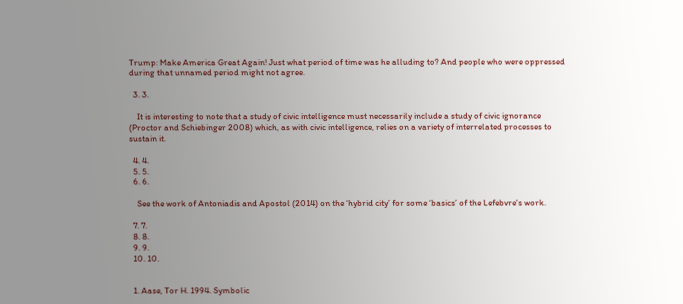Trump: Make America Great Again! Just what period of time was he alluding to? And people who were oppressed during that unnamed period might not agree.

  3. 3.

    It is interesting to note that a study of civic intelligence must necessarily include a study of civic ignorance (Proctor and Schiebinger 2008) which, as with civic intelligence, relies on a variety of interrelated processes to sustain it.

  4. 4.
  5. 5.
  6. 6.

    See the work of Antoniadis and Apostol (2014) on the ‘hybrid city’ for some ‘basics’ of the Lefebvre's work.

  7. 7.
  8. 8.
  9. 9.
  10. 10.


  1. Aase, Tor H. 1994. Symbolic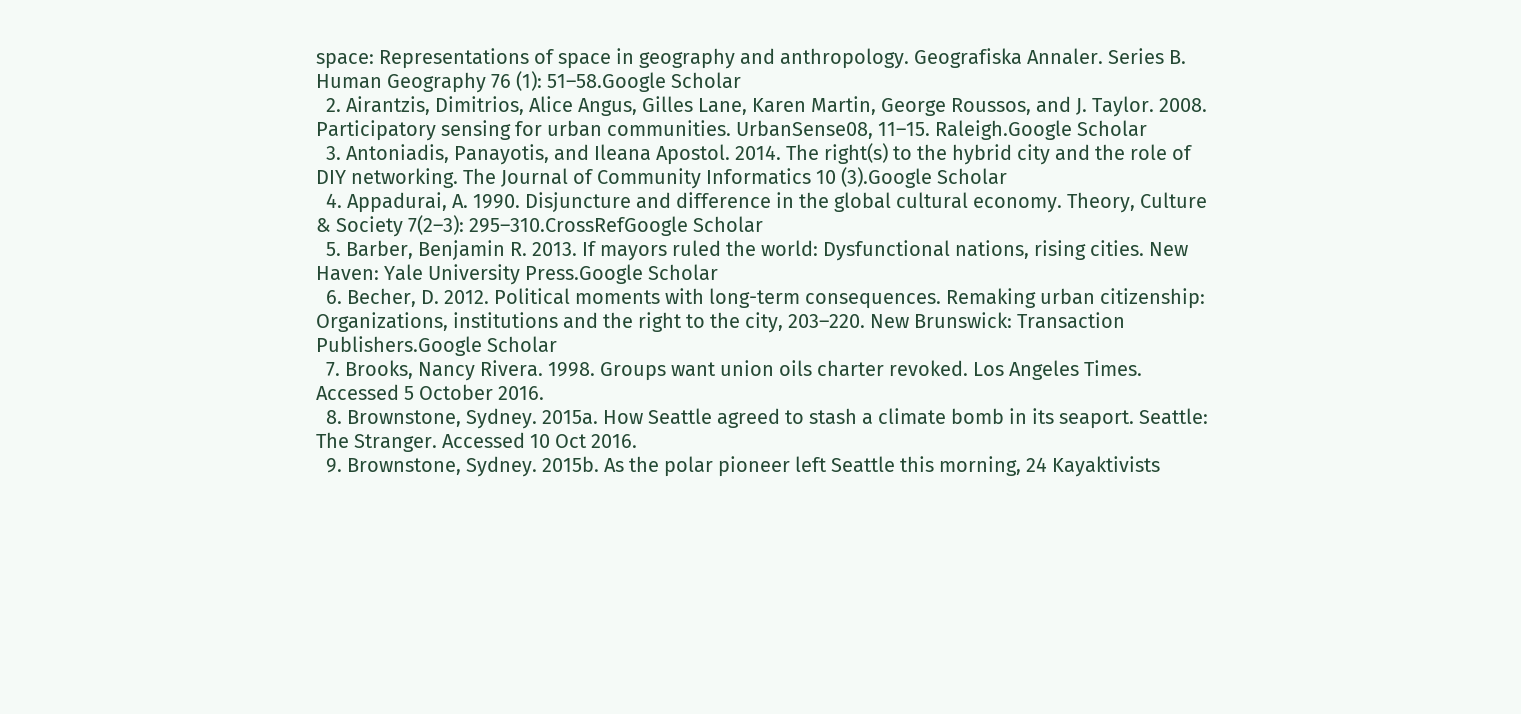space: Representations of space in geography and anthropology. Geografiska Annaler. Series B. Human Geography 76 (1): 51–58.Google Scholar
  2. Airantzis, Dimitrios, Alice Angus, Gilles Lane, Karen Martin, George Roussos, and J. Taylor. 2008. Participatory sensing for urban communities. UrbanSense08, 11–15. Raleigh.Google Scholar
  3. Antoniadis, Panayotis, and Ileana Apostol. 2014. The right(s) to the hybrid city and the role of DIY networking. The Journal of Community Informatics 10 (3).Google Scholar
  4. Appadurai, A. 1990. Disjuncture and difference in the global cultural economy. Theory, Culture & Society 7(2–3): 295–310.CrossRefGoogle Scholar
  5. Barber, Benjamin R. 2013. If mayors ruled the world: Dysfunctional nations, rising cities. New Haven: Yale University Press.Google Scholar
  6. Becher, D. 2012. Political moments with long-term consequences. Remaking urban citizenship: Organizations, institutions and the right to the city, 203–220. New Brunswick: Transaction Publishers.Google Scholar
  7. Brooks, Nancy Rivera. 1998. Groups want union oils charter revoked. Los Angeles Times. Accessed 5 October 2016.
  8. Brownstone, Sydney. 2015a. How Seattle agreed to stash a climate bomb in its seaport. Seattle: The Stranger. Accessed 10 Oct 2016.
  9. Brownstone, Sydney. 2015b. As the polar pioneer left Seattle this morning, 24 Kayaktivists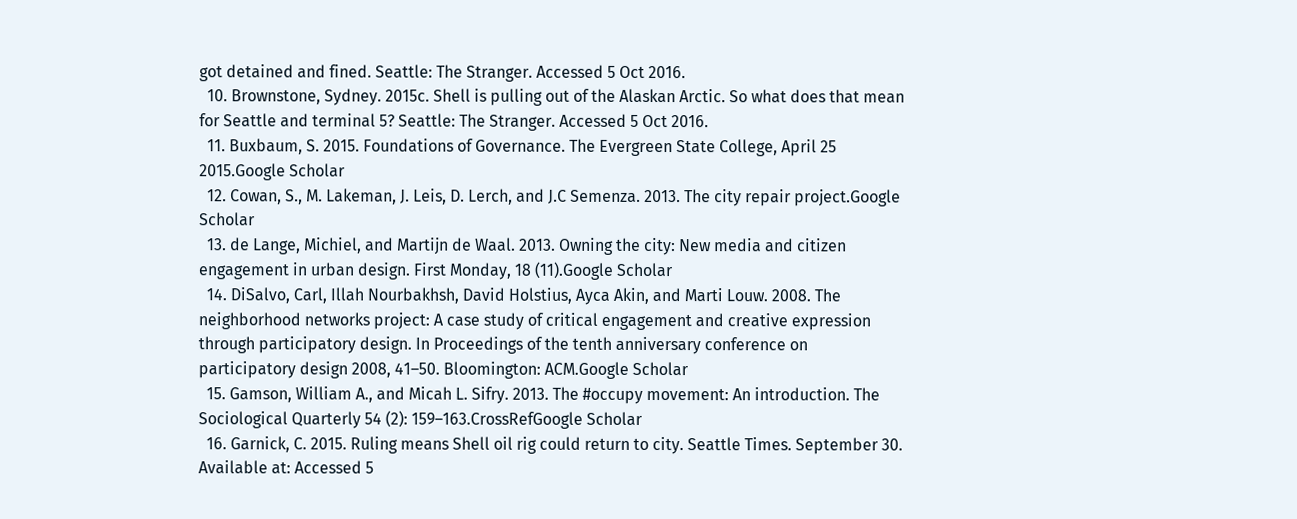got detained and fined. Seattle: The Stranger. Accessed 5 Oct 2016.
  10. Brownstone, Sydney. 2015c. Shell is pulling out of the Alaskan Arctic. So what does that mean for Seattle and terminal 5? Seattle: The Stranger. Accessed 5 Oct 2016.
  11. Buxbaum, S. 2015. Foundations of Governance. The Evergreen State College, April 25 2015.Google Scholar
  12. Cowan, S., M. Lakeman, J. Leis, D. Lerch, and J.C Semenza. 2013. The city repair project.Google Scholar
  13. de Lange, Michiel, and Martijn de Waal. 2013. Owning the city: New media and citizen engagement in urban design. First Monday, 18 (11).Google Scholar
  14. DiSalvo, Carl, Illah Nourbakhsh, David Holstius, Ayca Akin, and Marti Louw. 2008. The neighborhood networks project: A case study of critical engagement and creative expression through participatory design. In Proceedings of the tenth anniversary conference on participatory design 2008, 41–50. Bloomington: ACM.Google Scholar
  15. Gamson, William A., and Micah L. Sifry. 2013. The #occupy movement: An introduction. The Sociological Quarterly 54 (2): 159–163.CrossRefGoogle Scholar
  16. Garnick, C. 2015. Ruling means Shell oil rig could return to city. Seattle Times. September 30. Available at: Accessed 5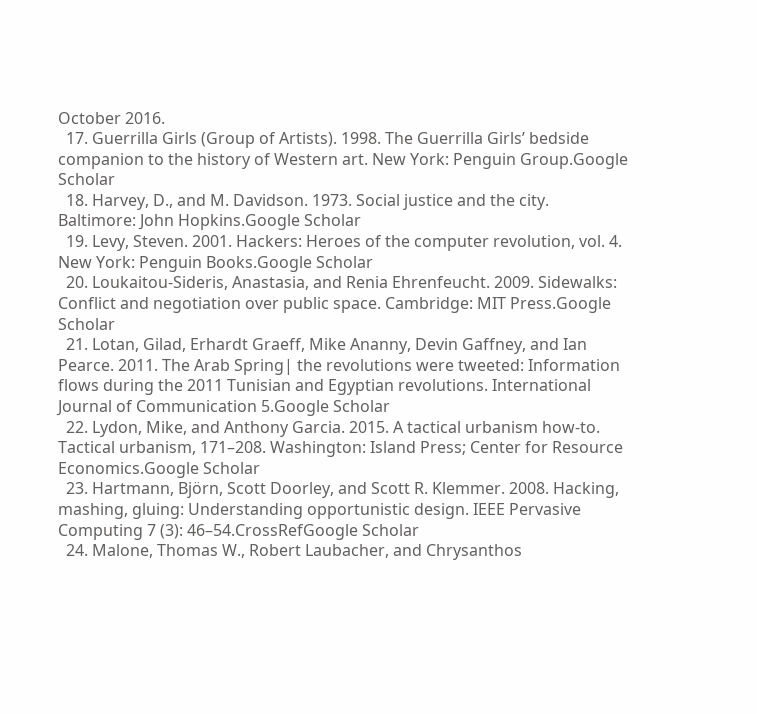October 2016.
  17. Guerrilla Girls (Group of Artists). 1998. The Guerrilla Girls’ bedside companion to the history of Western art. New York: Penguin Group.Google Scholar
  18. Harvey, D., and M. Davidson. 1973. Social justice and the city. Baltimore: John Hopkins.Google Scholar
  19. Levy, Steven. 2001. Hackers: Heroes of the computer revolution, vol. 4. New York: Penguin Books.Google Scholar
  20. Loukaitou-Sideris, Anastasia, and Renia Ehrenfeucht. 2009. Sidewalks: Conflict and negotiation over public space. Cambridge: MIT Press.Google Scholar
  21. Lotan, Gilad, Erhardt Graeff, Mike Ananny, Devin Gaffney, and Ian Pearce. 2011. The Arab Spring| the revolutions were tweeted: Information flows during the 2011 Tunisian and Egyptian revolutions. International Journal of Communication 5.Google Scholar
  22. Lydon, Mike, and Anthony Garcia. 2015. A tactical urbanism how-to. Tactical urbanism, 171–208. Washington: Island Press; Center for Resource Economics.Google Scholar
  23. Hartmann, Björn, Scott Doorley, and Scott R. Klemmer. 2008. Hacking, mashing, gluing: Understanding opportunistic design. IEEE Pervasive Computing 7 (3): 46–54.CrossRefGoogle Scholar
  24. Malone, Thomas W., Robert Laubacher, and Chrysanthos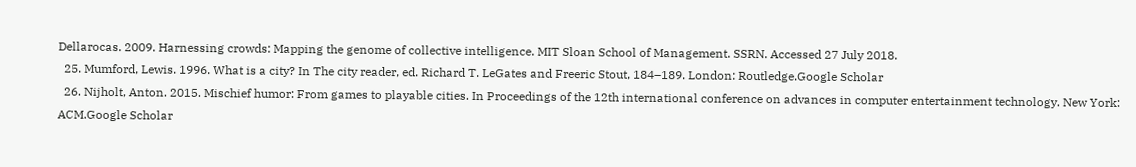Dellarocas. 2009. Harnessing crowds: Mapping the genome of collective intelligence. MIT Sloan School of Management. SSRN. Accessed 27 July 2018.
  25. Mumford, Lewis. 1996. What is a city? In The city reader, ed. Richard T. LeGates and Freeric Stout, 184–189. London: Routledge.Google Scholar
  26. Nijholt, Anton. 2015. Mischief humor: From games to playable cities. In Proceedings of the 12th international conference on advances in computer entertainment technology. New York: ACM.Google Scholar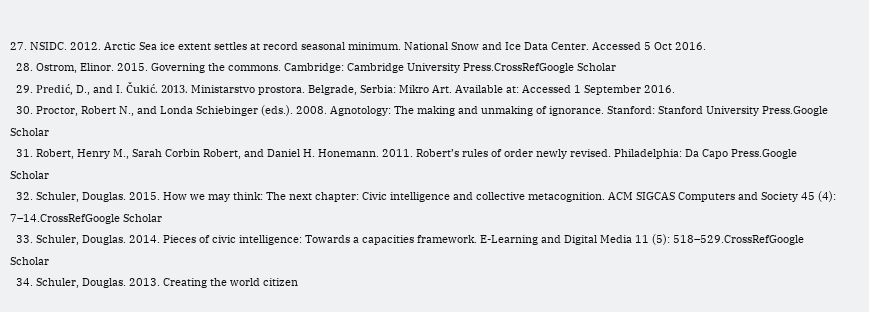27. NSIDC. 2012. Arctic Sea ice extent settles at record seasonal minimum. National Snow and Ice Data Center. Accessed 5 Oct 2016.
  28. Ostrom, Elinor. 2015. Governing the commons. Cambridge: Cambridge University Press.CrossRefGoogle Scholar
  29. Predić, D., and I. Čukić. 2013. Ministarstvo prostora. Belgrade, Serbia: Mikro Art. Available at: Accessed 1 September 2016.
  30. Proctor, Robert N., and Londa Schiebinger (eds.). 2008. Agnotology: The making and unmaking of ignorance. Stanford: Stanford University Press.Google Scholar
  31. Robert, Henry M., Sarah Corbin Robert, and Daniel H. Honemann. 2011. Robert’s rules of order newly revised. Philadelphia: Da Capo Press.Google Scholar
  32. Schuler, Douglas. 2015. How we may think: The next chapter: Civic intelligence and collective metacognition. ACM SIGCAS Computers and Society 45 (4): 7–14.CrossRefGoogle Scholar
  33. Schuler, Douglas. 2014. Pieces of civic intelligence: Towards a capacities framework. E-Learning and Digital Media 11 (5): 518–529.CrossRefGoogle Scholar
  34. Schuler, Douglas. 2013. Creating the world citizen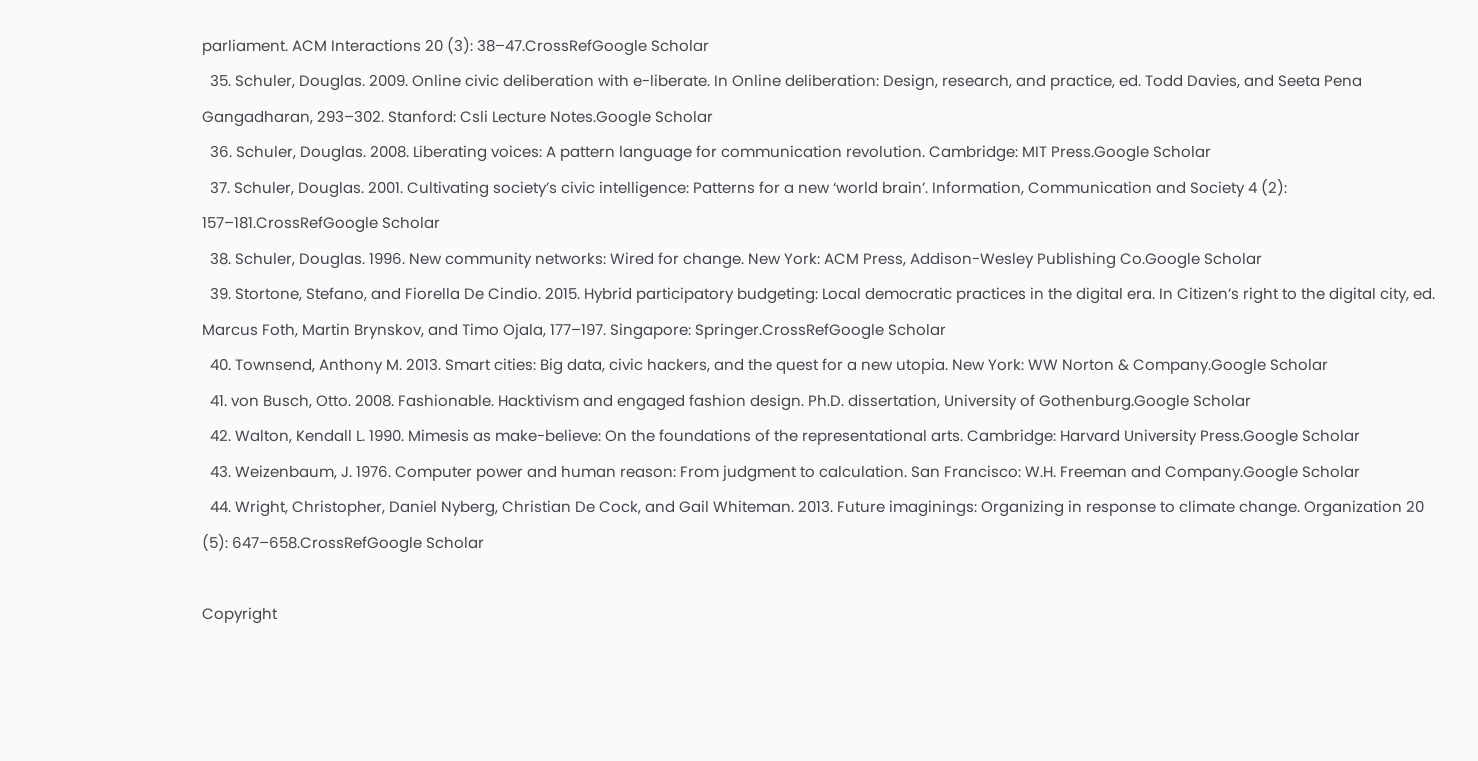parliament. ACM Interactions 20 (3): 38–47.CrossRefGoogle Scholar
  35. Schuler, Douglas. 2009. Online civic deliberation with e-liberate. In Online deliberation: Design, research, and practice, ed. Todd Davies, and Seeta Pena Gangadharan, 293–302. Stanford: Csli Lecture Notes.Google Scholar
  36. Schuler, Douglas. 2008. Liberating voices: A pattern language for communication revolution. Cambridge: MIT Press.Google Scholar
  37. Schuler, Douglas. 2001. Cultivating society’s civic intelligence: Patterns for a new ‘world brain’. Information, Communication and Society 4 (2): 157–181.CrossRefGoogle Scholar
  38. Schuler, Douglas. 1996. New community networks: Wired for change. New York: ACM Press, Addison-Wesley Publishing Co.Google Scholar
  39. Stortone, Stefano, and Fiorella De Cindio. 2015. Hybrid participatory budgeting: Local democratic practices in the digital era. In Citizen’s right to the digital city, ed. Marcus Foth, Martin Brynskov, and Timo Ojala, 177–197. Singapore: Springer.CrossRefGoogle Scholar
  40. Townsend, Anthony M. 2013. Smart cities: Big data, civic hackers, and the quest for a new utopia. New York: WW Norton & Company.Google Scholar
  41. von Busch, Otto. 2008. Fashionable. Hacktivism and engaged fashion design. Ph.D. dissertation, University of Gothenburg.Google Scholar
  42. Walton, Kendall L. 1990. Mimesis as make-believe: On the foundations of the representational arts. Cambridge: Harvard University Press.Google Scholar
  43. Weizenbaum, J. 1976. Computer power and human reason: From judgment to calculation. San Francisco: W.H. Freeman and Company.Google Scholar
  44. Wright, Christopher, Daniel Nyberg, Christian De Cock, and Gail Whiteman. 2013. Future imaginings: Organizing in response to climate change. Organization 20 (5): 647–658.CrossRefGoogle Scholar

Copyright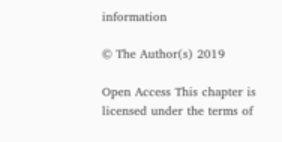information

© The Author(s) 2019

Open Access This chapter is licensed under the terms of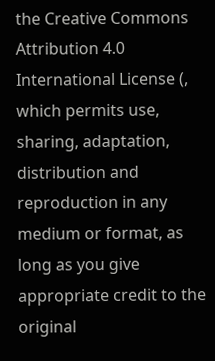the Creative Commons Attribution 4.0 International License (, which permits use, sharing, adaptation, distribution and reproduction in any medium or format, as long as you give appropriate credit to the original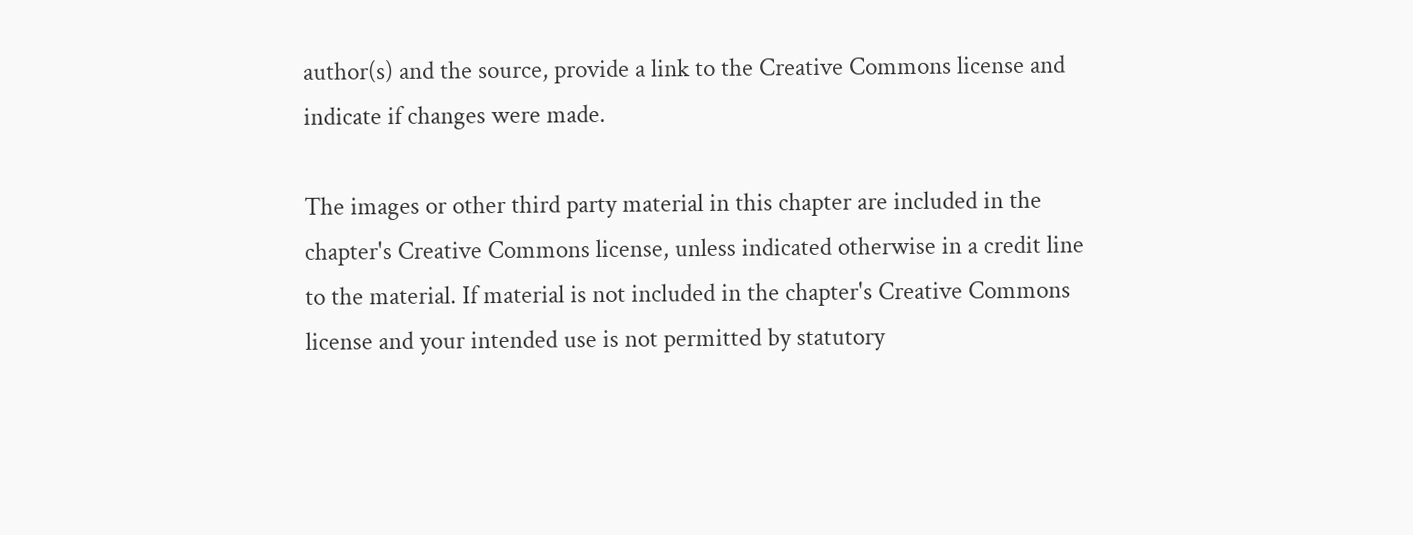author(s) and the source, provide a link to the Creative Commons license and indicate if changes were made.

The images or other third party material in this chapter are included in the chapter's Creative Commons license, unless indicated otherwise in a credit line to the material. If material is not included in the chapter's Creative Commons license and your intended use is not permitted by statutory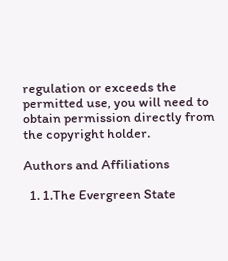regulation or exceeds the permitted use, you will need to obtain permission directly from the copyright holder.

Authors and Affiliations

  1. 1.The Evergreen State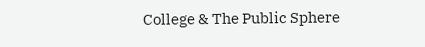College & The Public Sphere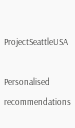ProjectSeattleUSA

Personalised recommendations